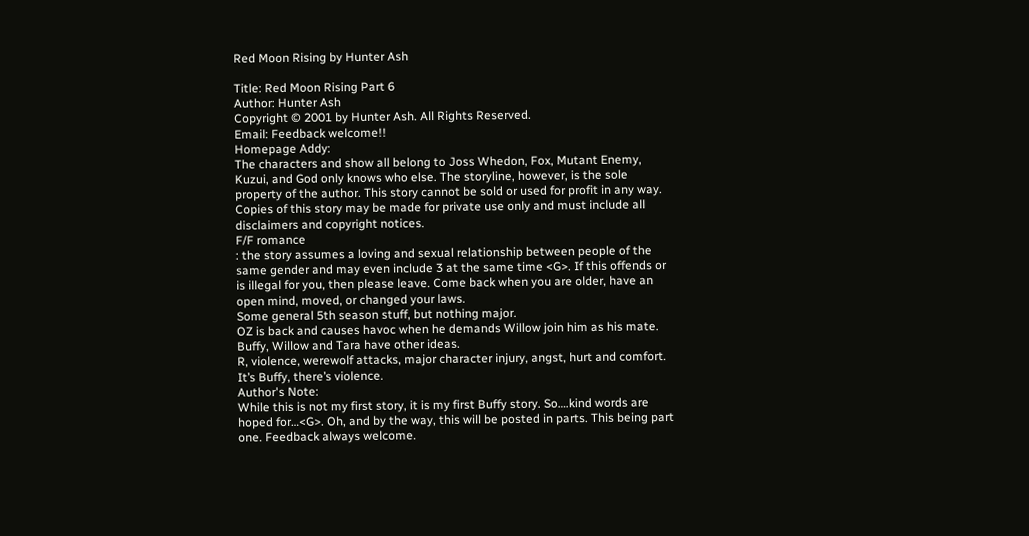Red Moon Rising by Hunter Ash

Title: Red Moon Rising Part 6
Author: Hunter Ash
Copyright © 2001 by Hunter Ash. All Rights Reserved.
Email: Feedback welcome!!
Homepage Addy:
The characters and show all belong to Joss Whedon, Fox, Mutant Enemy, Kuzui, and God only knows who else. The storyline, however, is the sole property of the author. This story cannot be sold or used for profit in any way. Copies of this story may be made for private use only and must include all disclaimers and copyright notices.
F/F romance
: the story assumes a loving and sexual relationship between people of the same gender and may even include 3 at the same time <G>. If this offends or is illegal for you, then please leave. Come back when you are older, have an open mind, moved, or changed your laws.
Some general 5th season stuff, but nothing major.
OZ is back and causes havoc when he demands Willow join him as his mate. Buffy, Willow and Tara have other ideas.
R, violence, werewolf attacks, major character injury, angst, hurt and comfort. It’s Buffy, there’s violence.
Author's Note:
While this is not my first story, it is my first Buffy story. So….kind words are hoped for…<G>. Oh, and by the way, this will be posted in parts. This being part one. Feedback always welcome.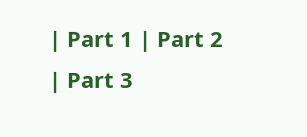| Part 1 | Part 2 | Part 3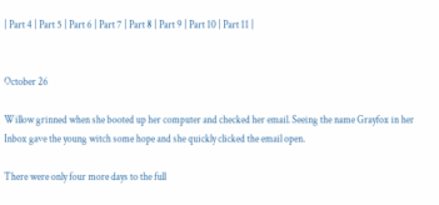| Part 4 | Part 5 | Part 6 | Part 7 | Part 8 | Part 9 | Part 10 | Part 11 |


October 26

Willow grinned when she booted up her computer and checked her email. Seeing the name Grayfox in her Inbox gave the young witch some hope and she quickly clicked the email open.

There were only four more days to the full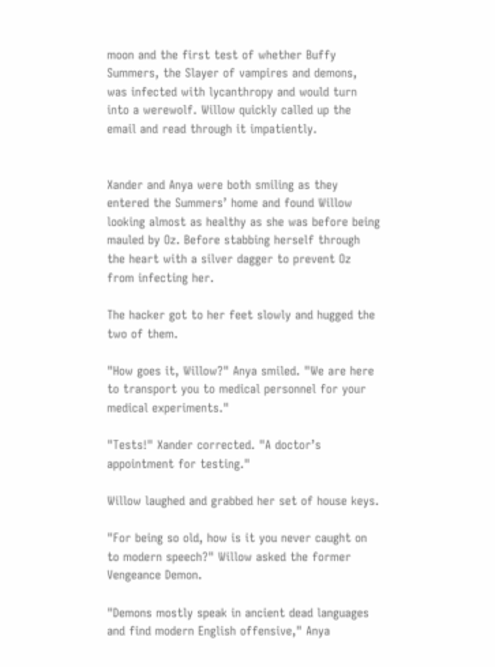moon and the first test of whether Buffy Summers, the Slayer of vampires and demons, was infected with lycanthropy and would turn into a werewolf. Willow quickly called up the email and read through it impatiently.


Xander and Anya were both smiling as they entered the Summers’ home and found Willow looking almost as healthy as she was before being mauled by Oz. Before stabbing herself through the heart with a silver dagger to prevent Oz from infecting her.

The hacker got to her feet slowly and hugged the two of them.

"How goes it, Willow?" Anya smiled. "We are here to transport you to medical personnel for your medical experiments."

"Tests!" Xander corrected. "A doctor’s appointment for testing."

Willow laughed and grabbed her set of house keys.

"For being so old, how is it you never caught on to modern speech?" Willow asked the former Vengeance Demon.

"Demons mostly speak in ancient dead languages and find modern English offensive," Anya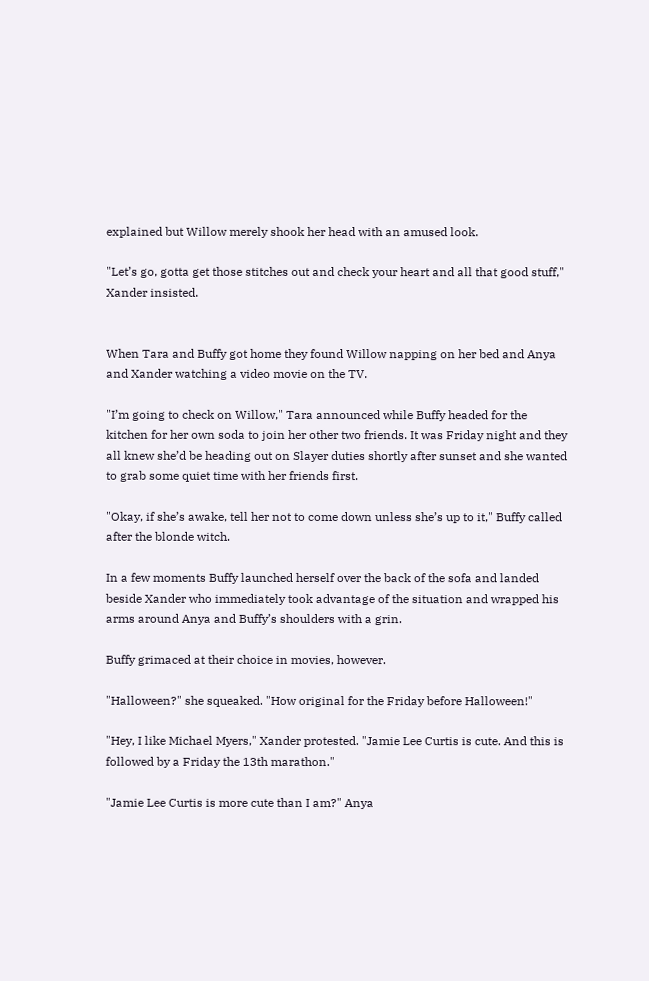explained but Willow merely shook her head with an amused look.

"Let’s go, gotta get those stitches out and check your heart and all that good stuff," Xander insisted.


When Tara and Buffy got home they found Willow napping on her bed and Anya and Xander watching a video movie on the TV.

"I’m going to check on Willow," Tara announced while Buffy headed for the kitchen for her own soda to join her other two friends. It was Friday night and they all knew she’d be heading out on Slayer duties shortly after sunset and she wanted to grab some quiet time with her friends first.

"Okay, if she’s awake, tell her not to come down unless she’s up to it," Buffy called after the blonde witch.

In a few moments Buffy launched herself over the back of the sofa and landed beside Xander who immediately took advantage of the situation and wrapped his arms around Anya and Buffy’s shoulders with a grin.

Buffy grimaced at their choice in movies, however.

"Halloween?" she squeaked. "How original for the Friday before Halloween!"

"Hey, I like Michael Myers," Xander protested. "Jamie Lee Curtis is cute. And this is followed by a Friday the 13th marathon."

"Jamie Lee Curtis is more cute than I am?" Anya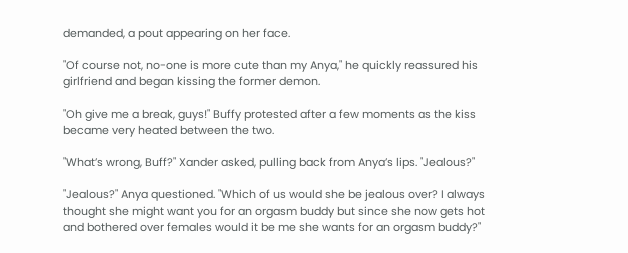demanded, a pout appearing on her face.

"Of course not, no-one is more cute than my Anya," he quickly reassured his girlfriend and began kissing the former demon.

"Oh give me a break, guys!" Buffy protested after a few moments as the kiss became very heated between the two.

"What’s wrong, Buff?" Xander asked, pulling back from Anya’s lips. "Jealous?"

"Jealous?" Anya questioned. "Which of us would she be jealous over? I always thought she might want you for an orgasm buddy but since she now gets hot and bothered over females would it be me she wants for an orgasm buddy?"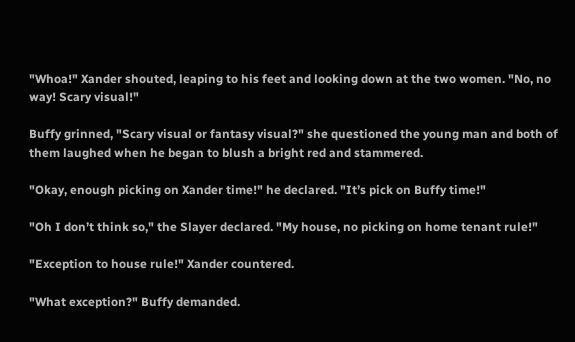"Whoa!" Xander shouted, leaping to his feet and looking down at the two women. "No, no way! Scary visual!"

Buffy grinned, "Scary visual or fantasy visual?" she questioned the young man and both of them laughed when he began to blush a bright red and stammered.

"Okay, enough picking on Xander time!" he declared. "It’s pick on Buffy time!"

"Oh I don’t think so," the Slayer declared. "My house, no picking on home tenant rule!"

"Exception to house rule!" Xander countered.

"What exception?" Buffy demanded.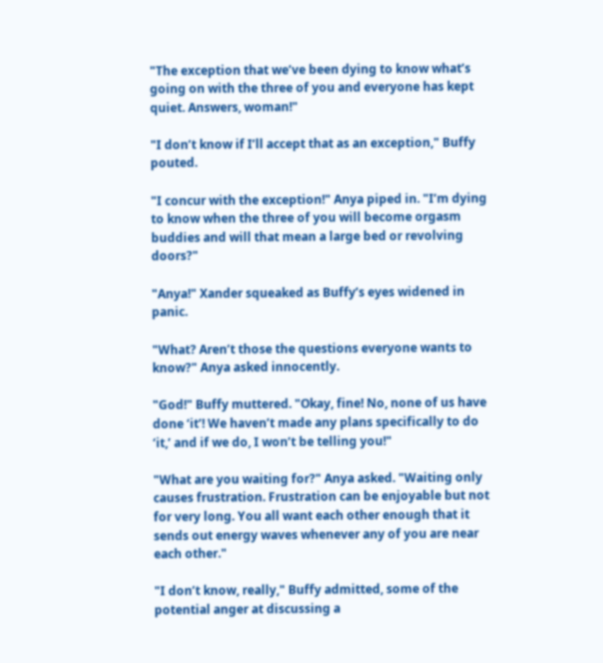"The exception that we’ve been dying to know what’s going on with the three of you and everyone has kept quiet. Answers, woman!"

"I don’t know if I’ll accept that as an exception," Buffy pouted.

"I concur with the exception!" Anya piped in. "I’m dying to know when the three of you will become orgasm buddies and will that mean a large bed or revolving doors?"

"Anya!" Xander squeaked as Buffy’s eyes widened in panic.

"What? Aren’t those the questions everyone wants to know?" Anya asked innocently.

"God!" Buffy muttered. "Okay, fine! No, none of us have done ‘it’! We haven’t made any plans specifically to do ‘it,’ and if we do, I won’t be telling you!"

"What are you waiting for?" Anya asked. "Waiting only causes frustration. Frustration can be enjoyable but not for very long. You all want each other enough that it sends out energy waves whenever any of you are near each other."

"I don’t know, really," Buffy admitted, some of the potential anger at discussing a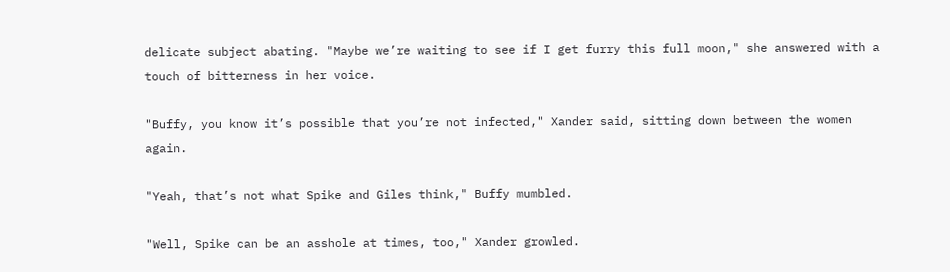delicate subject abating. "Maybe we’re waiting to see if I get furry this full moon," she answered with a touch of bitterness in her voice.

"Buffy, you know it’s possible that you’re not infected," Xander said, sitting down between the women again.

"Yeah, that’s not what Spike and Giles think," Buffy mumbled.

"Well, Spike can be an asshole at times, too," Xander growled.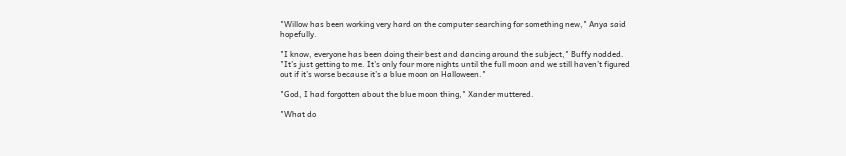"Willow has been working very hard on the computer searching for something new," Anya said hopefully.

"I know, everyone has been doing their best and dancing around the subject," Buffy nodded. "It’s just getting to me. It’s only four more nights until the full moon and we still haven’t figured out if it’s worse because it’s a blue moon on Halloween."

"God, I had forgotten about the blue moon thing," Xander muttered.

"What do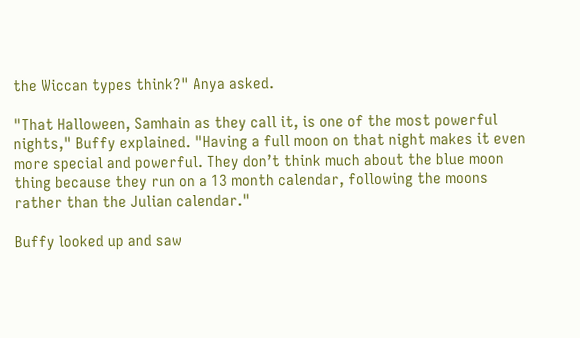the Wiccan types think?" Anya asked.

"That Halloween, Samhain as they call it, is one of the most powerful nights," Buffy explained. "Having a full moon on that night makes it even more special and powerful. They don’t think much about the blue moon thing because they run on a 13 month calendar, following the moons rather than the Julian calendar."

Buffy looked up and saw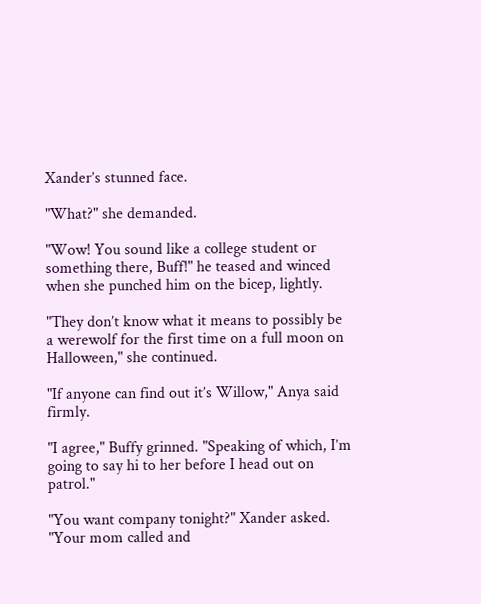Xander’s stunned face.

"What?" she demanded.

"Wow! You sound like a college student or something there, Buff!" he teased and winced when she punched him on the bicep, lightly.

"They don’t know what it means to possibly be a werewolf for the first time on a full moon on Halloween," she continued.

"If anyone can find out it’s Willow," Anya said firmly.

"I agree," Buffy grinned. "Speaking of which, I’m going to say hi to her before I head out on patrol."

"You want company tonight?" Xander asked. "Your mom called and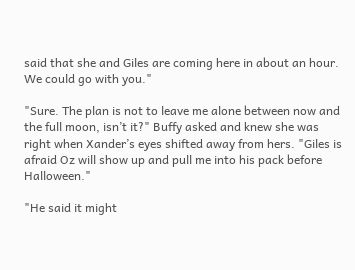said that she and Giles are coming here in about an hour. We could go with you."

"Sure. The plan is not to leave me alone between now and the full moon, isn’t it?" Buffy asked and knew she was right when Xander’s eyes shifted away from hers. "Giles is afraid Oz will show up and pull me into his pack before Halloween."

"He said it might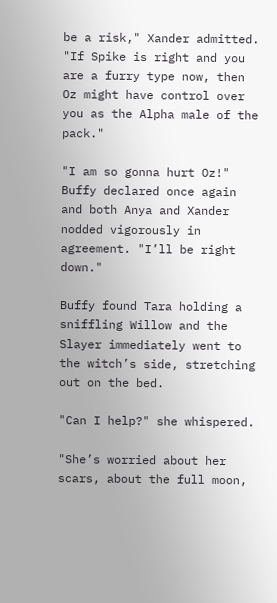be a risk," Xander admitted. "If Spike is right and you are a furry type now, then Oz might have control over you as the Alpha male of the pack."

"I am so gonna hurt Oz!" Buffy declared once again and both Anya and Xander nodded vigorously in agreement. "I’ll be right down."

Buffy found Tara holding a sniffling Willow and the Slayer immediately went to the witch’s side, stretching out on the bed.

"Can I help?" she whispered.

"She’s worried about her scars, about the full moon,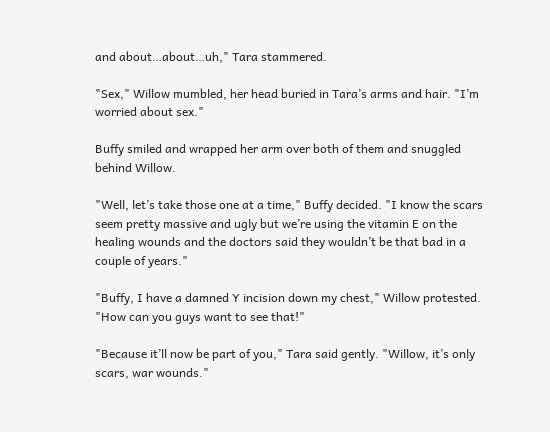and about…about…uh," Tara stammered.

"Sex," Willow mumbled, her head buried in Tara’s arms and hair. "I’m worried about sex."

Buffy smiled and wrapped her arm over both of them and snuggled behind Willow.

"Well, let’s take those one at a time," Buffy decided. "I know the scars seem pretty massive and ugly but we’re using the vitamin E on the healing wounds and the doctors said they wouldn’t be that bad in a couple of years."

"Buffy, I have a damned Y incision down my chest," Willow protested. "How can you guys want to see that!"

"Because it’ll now be part of you," Tara said gently. "Willow, it’s only scars, war wounds."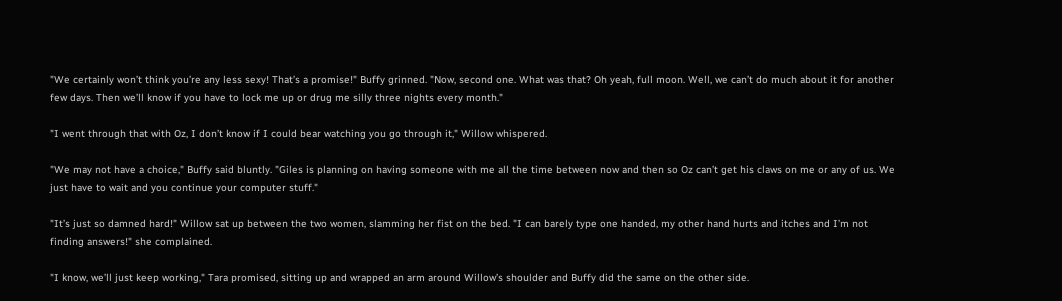"We certainly won’t think you’re any less sexy! That’s a promise!" Buffy grinned. "Now, second one. What was that? Oh yeah, full moon. Well, we can’t do much about it for another few days. Then we’ll know if you have to lock me up or drug me silly three nights every month."

"I went through that with Oz, I don’t know if I could bear watching you go through it," Willow whispered.

"We may not have a choice," Buffy said bluntly. "Giles is planning on having someone with me all the time between now and then so Oz can’t get his claws on me or any of us. We just have to wait and you continue your computer stuff."

"It’s just so damned hard!" Willow sat up between the two women, slamming her fist on the bed. "I can barely type one handed, my other hand hurts and itches and I’m not finding answers!" she complained.

"I know, we’ll just keep working," Tara promised, sitting up and wrapped an arm around Willow’s shoulder and Buffy did the same on the other side.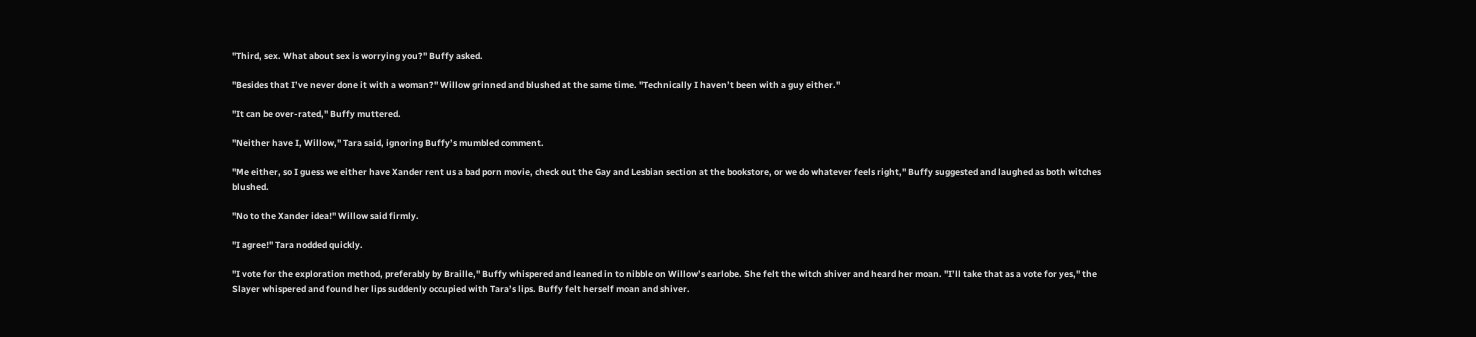"Third, sex. What about sex is worrying you?" Buffy asked.

"Besides that I’ve never done it with a woman?" Willow grinned and blushed at the same time. "Technically I haven’t been with a guy either."

"It can be over-rated," Buffy muttered.

"Neither have I, Willow," Tara said, ignoring Buffy’s mumbled comment.

"Me either, so I guess we either have Xander rent us a bad porn movie, check out the Gay and Lesbian section at the bookstore, or we do whatever feels right," Buffy suggested and laughed as both witches blushed.

"No to the Xander idea!" Willow said firmly.

"I agree!" Tara nodded quickly.

"I vote for the exploration method, preferably by Braille," Buffy whispered and leaned in to nibble on Willow’s earlobe. She felt the witch shiver and heard her moan. "I’ll take that as a vote for yes," the Slayer whispered and found her lips suddenly occupied with Tara’s lips. Buffy felt herself moan and shiver.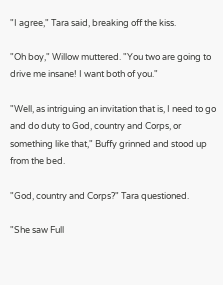"I agree," Tara said, breaking off the kiss.

"Oh boy," Willow muttered. "You two are going to drive me insane! I want both of you."

"Well, as intriguing an invitation that is, I need to go and do duty to God, country and Corps, or something like that," Buffy grinned and stood up from the bed.

"God, country and Corps?" Tara questioned.

"She saw Full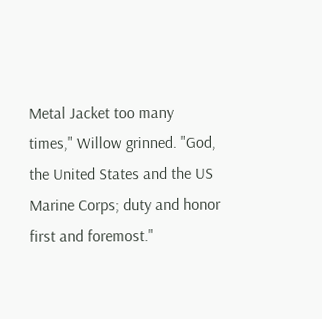Metal Jacket too many times," Willow grinned. "God, the United States and the US Marine Corps; duty and honor first and foremost."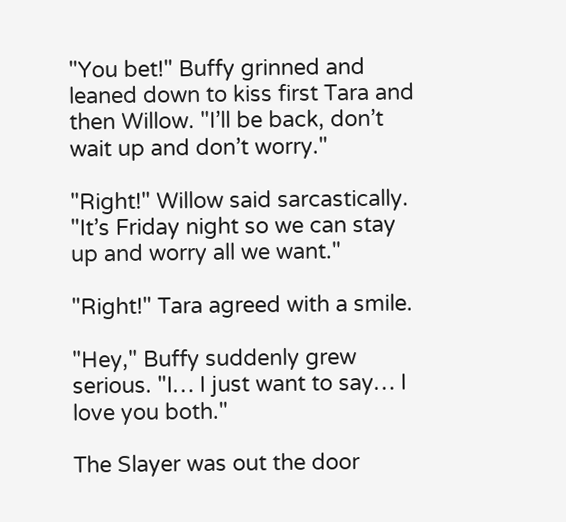"You bet!" Buffy grinned and leaned down to kiss first Tara and then Willow. "I’ll be back, don’t wait up and don’t worry."

"Right!" Willow said sarcastically. "It’s Friday night so we can stay up and worry all we want."

"Right!" Tara agreed with a smile.

"Hey," Buffy suddenly grew serious. "I… I just want to say… I love you both."

The Slayer was out the door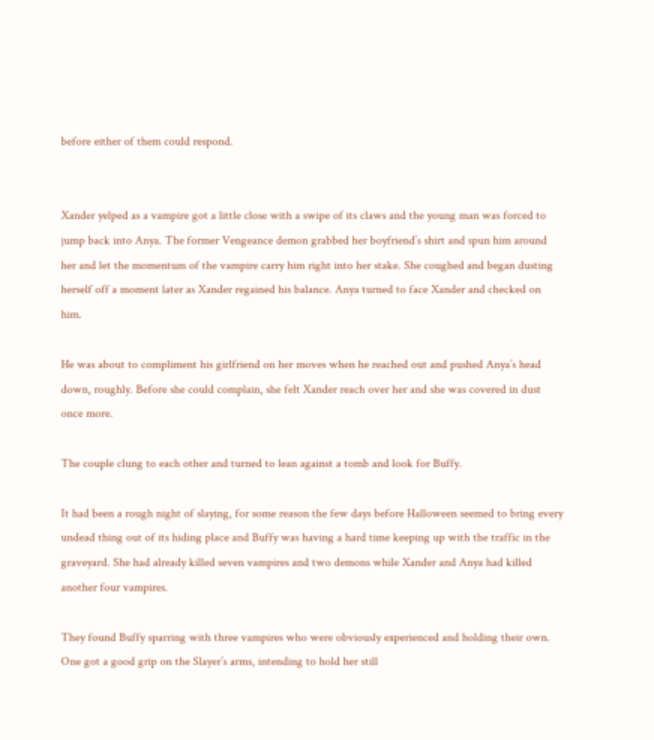before either of them could respond.


Xander yelped as a vampire got a little close with a swipe of its claws and the young man was forced to jump back into Anya. The former Vengeance demon grabbed her boyfriend’s shirt and spun him around her and let the momentum of the vampire carry him right into her stake. She coughed and began dusting herself off a moment later as Xander regained his balance. Anya turned to face Xander and checked on him.

He was about to compliment his girlfriend on her moves when he reached out and pushed Anya’s head down, roughly. Before she could complain, she felt Xander reach over her and she was covered in dust once more.

The couple clung to each other and turned to lean against a tomb and look for Buffy.

It had been a rough night of slaying, for some reason the few days before Halloween seemed to bring every undead thing out of its hiding place and Buffy was having a hard time keeping up with the traffic in the graveyard. She had already killed seven vampires and two demons while Xander and Anya had killed another four vampires.

They found Buffy sparring with three vampires who were obviously experienced and holding their own. One got a good grip on the Slayer’s arms, intending to hold her still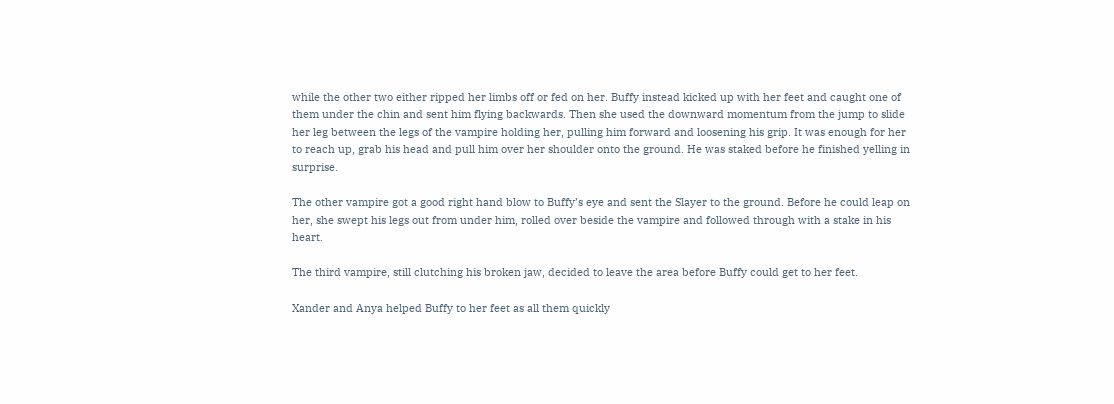while the other two either ripped her limbs off or fed on her. Buffy instead kicked up with her feet and caught one of them under the chin and sent him flying backwards. Then she used the downward momentum from the jump to slide her leg between the legs of the vampire holding her, pulling him forward and loosening his grip. It was enough for her to reach up, grab his head and pull him over her shoulder onto the ground. He was staked before he finished yelling in surprise.

The other vampire got a good right hand blow to Buffy’s eye and sent the Slayer to the ground. Before he could leap on her, she swept his legs out from under him, rolled over beside the vampire and followed through with a stake in his heart.

The third vampire, still clutching his broken jaw, decided to leave the area before Buffy could get to her feet.

Xander and Anya helped Buffy to her feet as all them quickly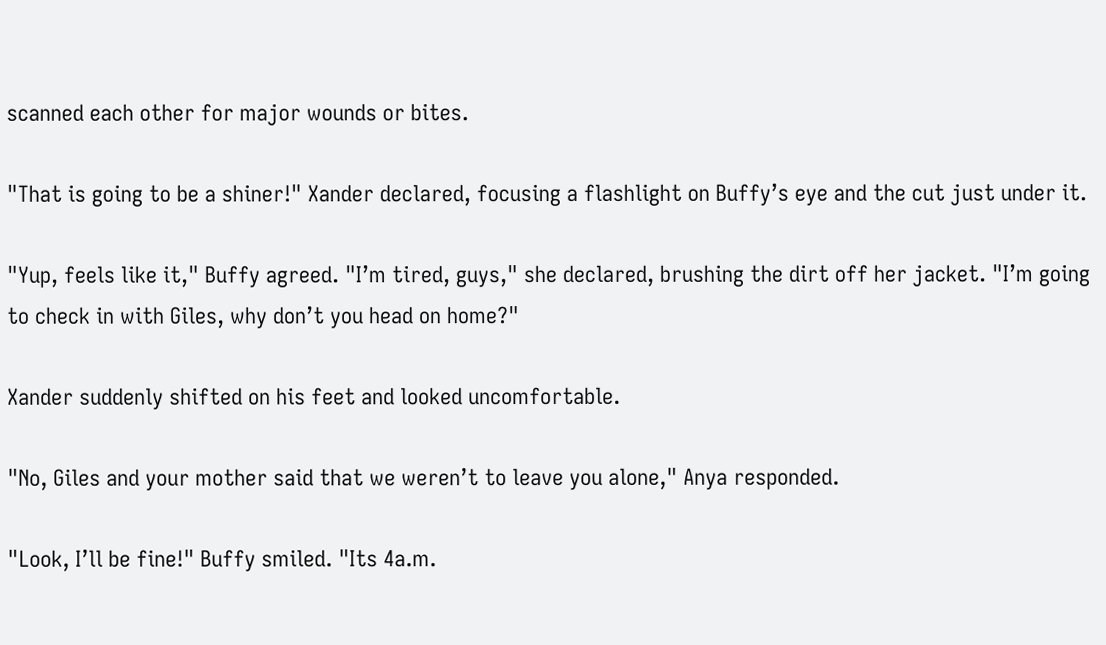scanned each other for major wounds or bites.

"That is going to be a shiner!" Xander declared, focusing a flashlight on Buffy’s eye and the cut just under it.

"Yup, feels like it," Buffy agreed. "I’m tired, guys," she declared, brushing the dirt off her jacket. "I’m going to check in with Giles, why don’t you head on home?"

Xander suddenly shifted on his feet and looked uncomfortable.

"No, Giles and your mother said that we weren’t to leave you alone," Anya responded.

"Look, I’ll be fine!" Buffy smiled. "Its 4a.m.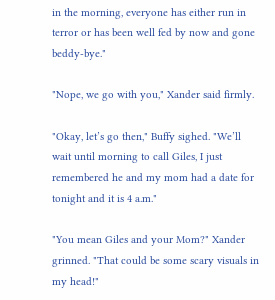in the morning, everyone has either run in terror or has been well fed by now and gone beddy-bye."

"Nope, we go with you," Xander said firmly.

"Okay, let’s go then," Buffy sighed. "We’ll wait until morning to call Giles, I just remembered he and my mom had a date for tonight and it is 4 a.m."

"You mean Giles and your Mom?" Xander grinned. "That could be some scary visuals in my head!"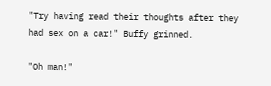"Try having read their thoughts after they had sex on a car!" Buffy grinned.

"Oh man!"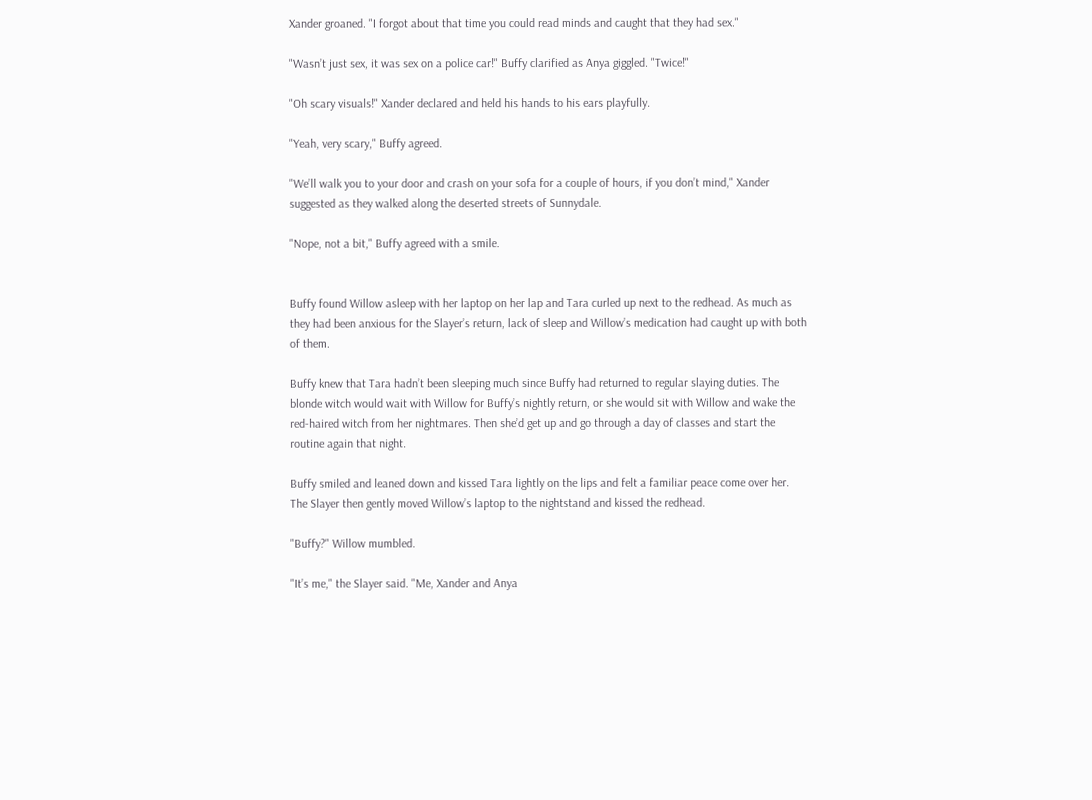Xander groaned. "I forgot about that time you could read minds and caught that they had sex."

"Wasn’t just sex, it was sex on a police car!" Buffy clarified as Anya giggled. "Twice!"

"Oh scary visuals!" Xander declared and held his hands to his ears playfully.

"Yeah, very scary," Buffy agreed.

"We’ll walk you to your door and crash on your sofa for a couple of hours, if you don’t mind," Xander suggested as they walked along the deserted streets of Sunnydale.

"Nope, not a bit," Buffy agreed with a smile.


Buffy found Willow asleep with her laptop on her lap and Tara curled up next to the redhead. As much as they had been anxious for the Slayer’s return, lack of sleep and Willow’s medication had caught up with both of them.

Buffy knew that Tara hadn’t been sleeping much since Buffy had returned to regular slaying duties. The blonde witch would wait with Willow for Buffy’s nightly return, or she would sit with Willow and wake the red-haired witch from her nightmares. Then she’d get up and go through a day of classes and start the routine again that night.

Buffy smiled and leaned down and kissed Tara lightly on the lips and felt a familiar peace come over her. The Slayer then gently moved Willow’s laptop to the nightstand and kissed the redhead.

"Buffy?" Willow mumbled.

"It’s me," the Slayer said. "Me, Xander and Anya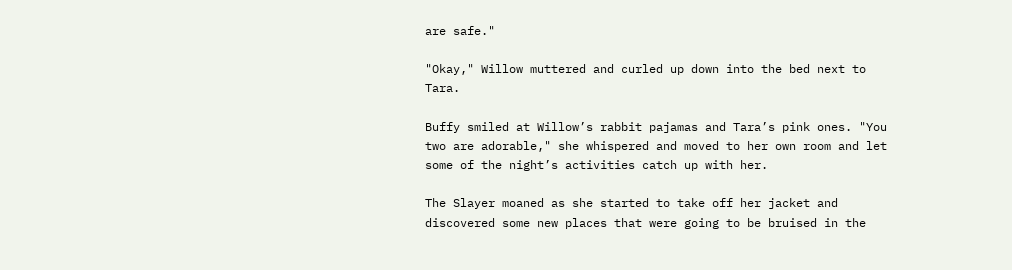are safe."

"Okay," Willow muttered and curled up down into the bed next to Tara.

Buffy smiled at Willow’s rabbit pajamas and Tara’s pink ones. "You two are adorable," she whispered and moved to her own room and let some of the night’s activities catch up with her.

The Slayer moaned as she started to take off her jacket and discovered some new places that were going to be bruised in the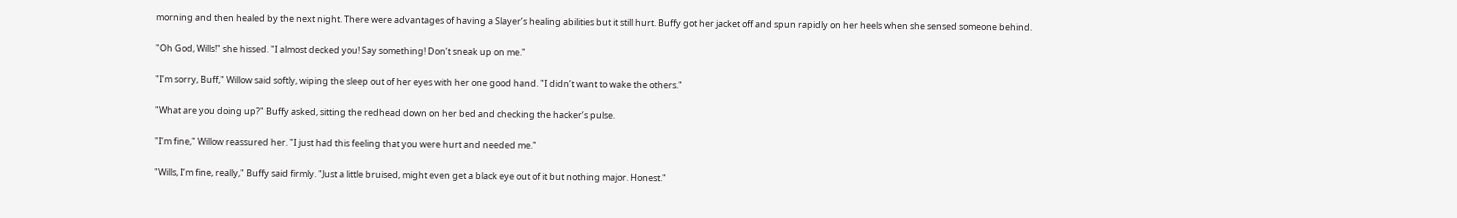morning and then healed by the next night. There were advantages of having a Slayer’s healing abilities but it still hurt. Buffy got her jacket off and spun rapidly on her heels when she sensed someone behind.

"Oh God, Wills!" she hissed. "I almost decked you! Say something! Don’t sneak up on me."

"I’m sorry, Buff," Willow said softly, wiping the sleep out of her eyes with her one good hand. "I didn’t want to wake the others."

"What are you doing up?" Buffy asked, sitting the redhead down on her bed and checking the hacker’s pulse.

"I’m fine," Willow reassured her. "I just had this feeling that you were hurt and needed me."

"Wills, I’m fine, really," Buffy said firmly. "Just a little bruised, might even get a black eye out of it but nothing major. Honest."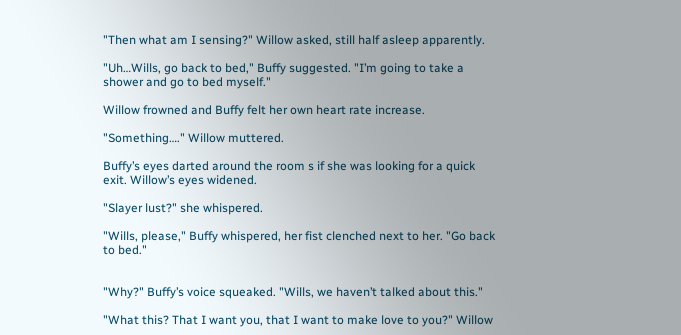"Then what am I sensing?" Willow asked, still half asleep apparently.

"Uh…Wills, go back to bed," Buffy suggested. "I’m going to take a shower and go to bed myself."

Willow frowned and Buffy felt her own heart rate increase.

"Something…." Willow muttered.

Buffy’s eyes darted around the room s if she was looking for a quick exit. Willow’s eyes widened.

"Slayer lust?" she whispered.

"Wills, please," Buffy whispered, her fist clenched next to her. "Go back to bed."


"Why?" Buffy’s voice squeaked. "Wills, we haven’t talked about this."

"What this? That I want you, that I want to make love to you?" Willow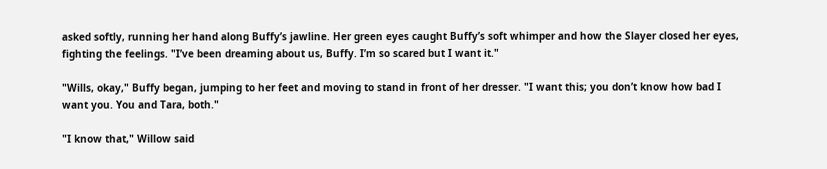asked softly, running her hand along Buffy’s jawline. Her green eyes caught Buffy’s soft whimper and how the Slayer closed her eyes, fighting the feelings. "I’ve been dreaming about us, Buffy. I’m so scared but I want it."

"Wills, okay," Buffy began, jumping to her feet and moving to stand in front of her dresser. "I want this; you don’t know how bad I want you. You and Tara, both."

"I know that," Willow said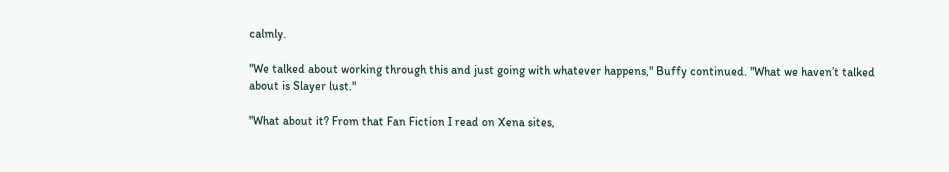calmly.

"We talked about working through this and just going with whatever happens," Buffy continued. "What we haven’t talked about is Slayer lust."

"What about it? From that Fan Fiction I read on Xena sites,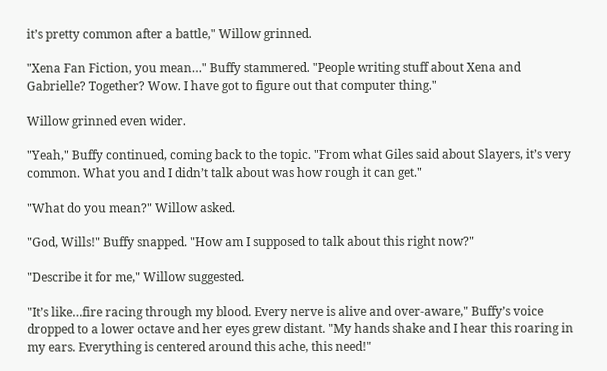it’s pretty common after a battle," Willow grinned.

"Xena Fan Fiction, you mean…" Buffy stammered. "People writing stuff about Xena and Gabrielle? Together? Wow. I have got to figure out that computer thing."

Willow grinned even wider.

"Yeah," Buffy continued, coming back to the topic. "From what Giles said about Slayers, it’s very common. What you and I didn’t talk about was how rough it can get."

"What do you mean?" Willow asked.

"God, Wills!" Buffy snapped. "How am I supposed to talk about this right now?"

"Describe it for me," Willow suggested.

"It’s like…fire racing through my blood. Every nerve is alive and over-aware," Buffy’s voice dropped to a lower octave and her eyes grew distant. "My hands shake and I hear this roaring in my ears. Everything is centered around this ache, this need!"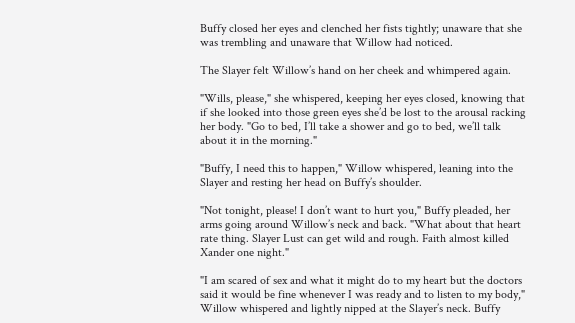Buffy closed her eyes and clenched her fists tightly; unaware that she was trembling and unaware that Willow had noticed.

The Slayer felt Willow’s hand on her cheek and whimpered again.

"Wills, please," she whispered, keeping her eyes closed, knowing that if she looked into those green eyes she’d be lost to the arousal racking her body. "Go to bed, I’ll take a shower and go to bed, we’ll talk about it in the morning."

"Buffy, I need this to happen," Willow whispered, leaning into the Slayer and resting her head on Buffy’s shoulder.

"Not tonight, please! I don’t want to hurt you," Buffy pleaded, her arms going around Willow’s neck and back. "What about that heart rate thing. Slayer Lust can get wild and rough. Faith almost killed Xander one night."

"I am scared of sex and what it might do to my heart but the doctors said it would be fine whenever I was ready and to listen to my body," Willow whispered and lightly nipped at the Slayer’s neck. Buffy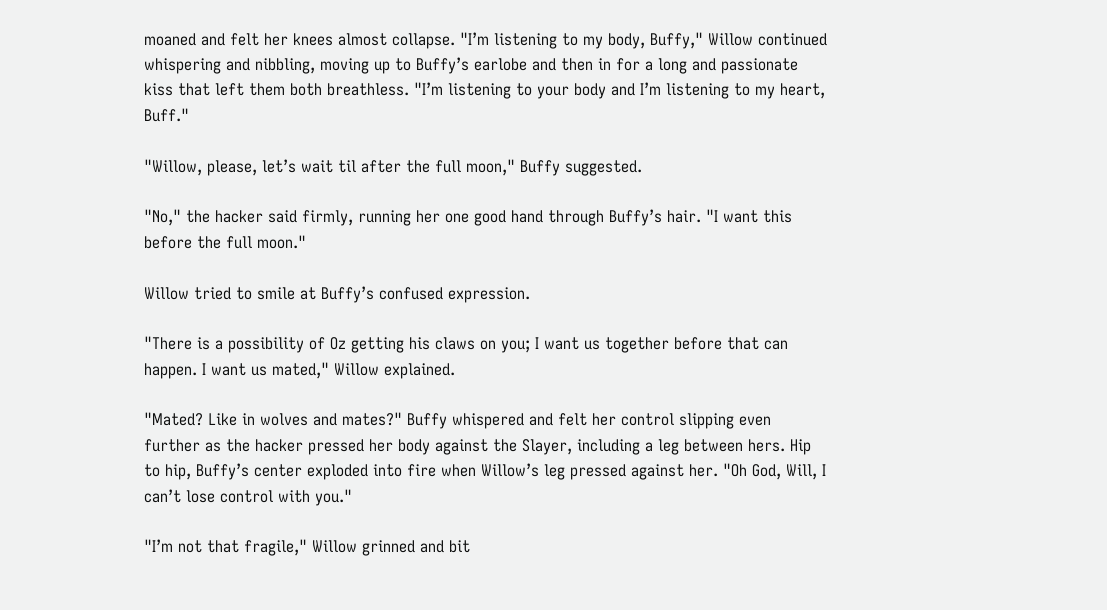moaned and felt her knees almost collapse. "I’m listening to my body, Buffy," Willow continued whispering and nibbling, moving up to Buffy’s earlobe and then in for a long and passionate kiss that left them both breathless. "I’m listening to your body and I’m listening to my heart, Buff."

"Willow, please, let’s wait til after the full moon," Buffy suggested.

"No," the hacker said firmly, running her one good hand through Buffy’s hair. "I want this before the full moon."

Willow tried to smile at Buffy’s confused expression.

"There is a possibility of Oz getting his claws on you; I want us together before that can happen. I want us mated," Willow explained.

"Mated? Like in wolves and mates?" Buffy whispered and felt her control slipping even further as the hacker pressed her body against the Slayer, including a leg between hers. Hip to hip, Buffy’s center exploded into fire when Willow’s leg pressed against her. "Oh God, Will, I can’t lose control with you."

"I’m not that fragile," Willow grinned and bit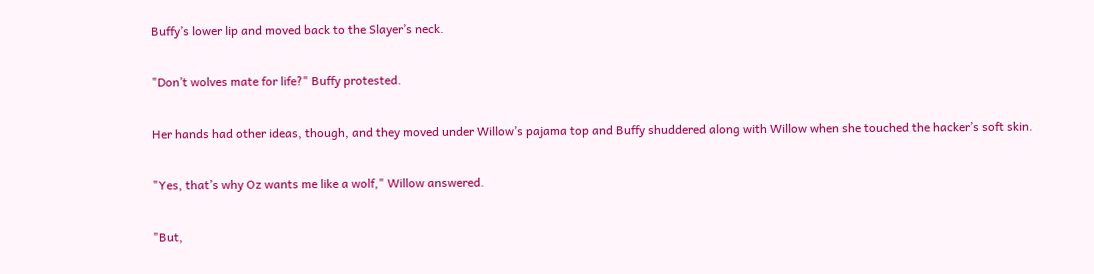Buffy’s lower lip and moved back to the Slayer’s neck.

"Don’t wolves mate for life?" Buffy protested.

Her hands had other ideas, though, and they moved under Willow’s pajama top and Buffy shuddered along with Willow when she touched the hacker’s soft skin.

"Yes, that’s why Oz wants me like a wolf," Willow answered.

"But,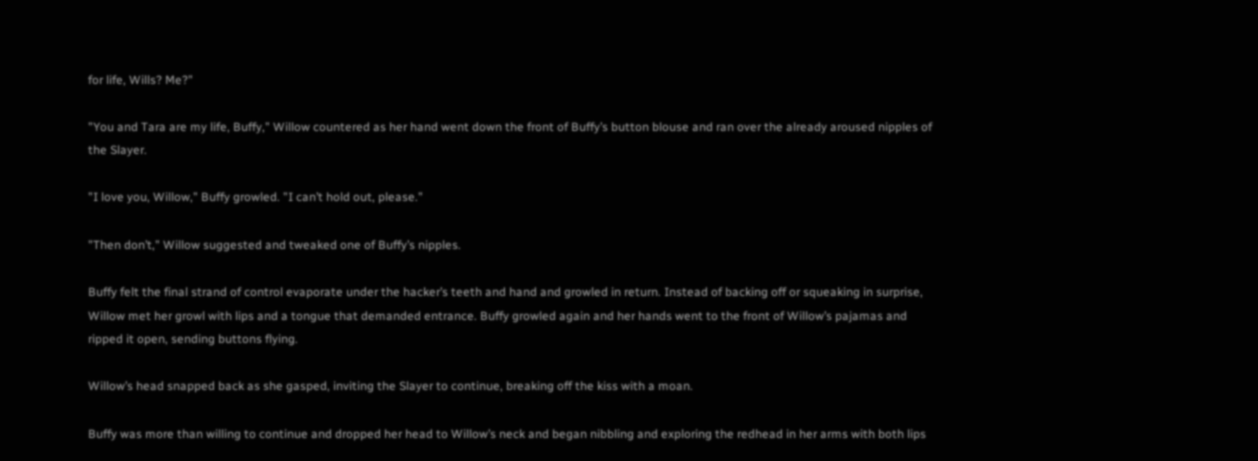for life, Wills? Me?"

"You and Tara are my life, Buffy," Willow countered as her hand went down the front of Buffy’s button blouse and ran over the already aroused nipples of the Slayer.

"I love you, Willow," Buffy growled. "I can’t hold out, please."

"Then don’t," Willow suggested and tweaked one of Buffy’s nipples.

Buffy felt the final strand of control evaporate under the hacker’s teeth and hand and growled in return. Instead of backing off or squeaking in surprise, Willow met her growl with lips and a tongue that demanded entrance. Buffy growled again and her hands went to the front of Willow’s pajamas and ripped it open, sending buttons flying.

Willow’s head snapped back as she gasped, inviting the Slayer to continue, breaking off the kiss with a moan.

Buffy was more than willing to continue and dropped her head to Willow’s neck and began nibbling and exploring the redhead in her arms with both lips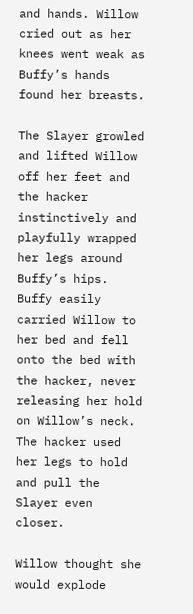and hands. Willow cried out as her knees went weak as Buffy’s hands found her breasts.

The Slayer growled and lifted Willow off her feet and the hacker instinctively and playfully wrapped her legs around Buffy’s hips. Buffy easily carried Willow to her bed and fell onto the bed with the hacker, never releasing her hold on Willow’s neck. The hacker used her legs to hold and pull the Slayer even closer.

Willow thought she would explode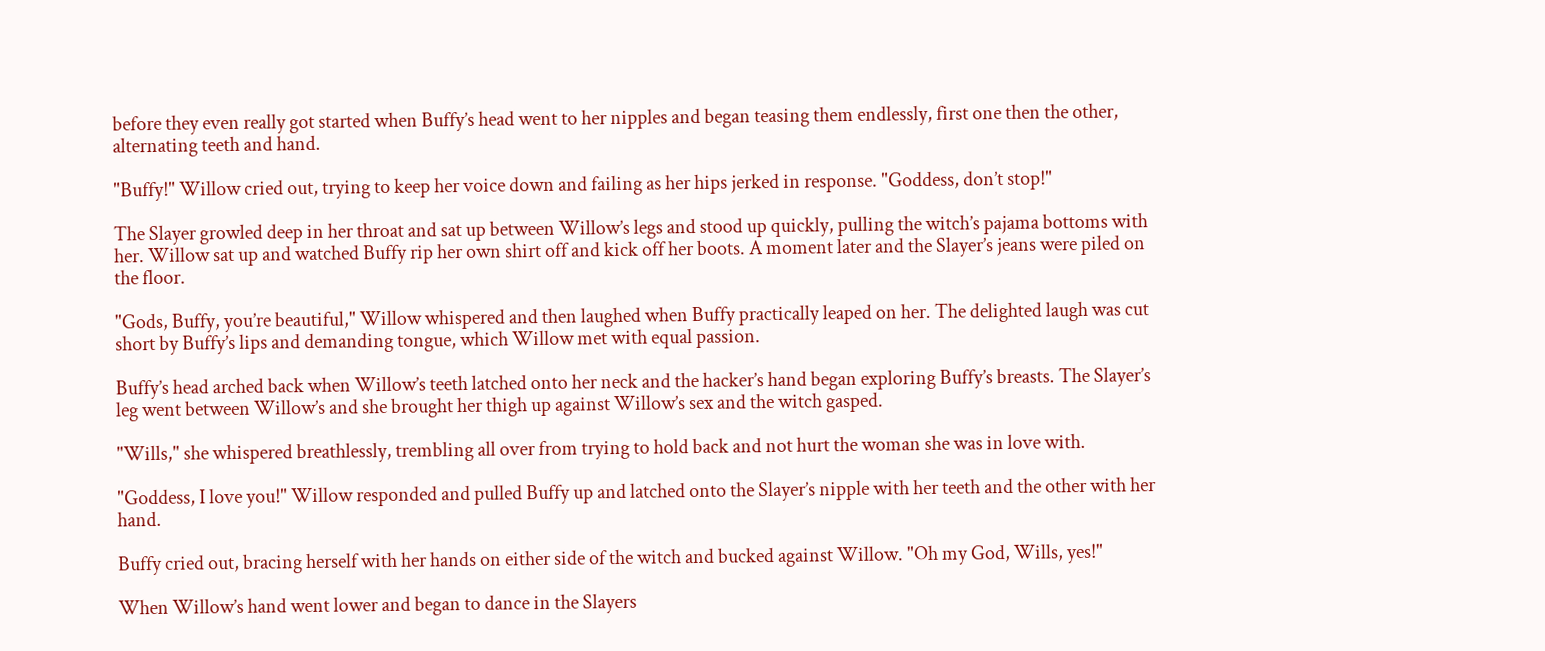before they even really got started when Buffy’s head went to her nipples and began teasing them endlessly, first one then the other, alternating teeth and hand.

"Buffy!" Willow cried out, trying to keep her voice down and failing as her hips jerked in response. "Goddess, don’t stop!"

The Slayer growled deep in her throat and sat up between Willow’s legs and stood up quickly, pulling the witch’s pajama bottoms with her. Willow sat up and watched Buffy rip her own shirt off and kick off her boots. A moment later and the Slayer’s jeans were piled on the floor.

"Gods, Buffy, you’re beautiful," Willow whispered and then laughed when Buffy practically leaped on her. The delighted laugh was cut short by Buffy’s lips and demanding tongue, which Willow met with equal passion.

Buffy’s head arched back when Willow’s teeth latched onto her neck and the hacker’s hand began exploring Buffy’s breasts. The Slayer’s leg went between Willow’s and she brought her thigh up against Willow’s sex and the witch gasped.

"Wills," she whispered breathlessly, trembling all over from trying to hold back and not hurt the woman she was in love with.

"Goddess, I love you!" Willow responded and pulled Buffy up and latched onto the Slayer’s nipple with her teeth and the other with her hand.

Buffy cried out, bracing herself with her hands on either side of the witch and bucked against Willow. "Oh my God, Wills, yes!"

When Willow’s hand went lower and began to dance in the Slayers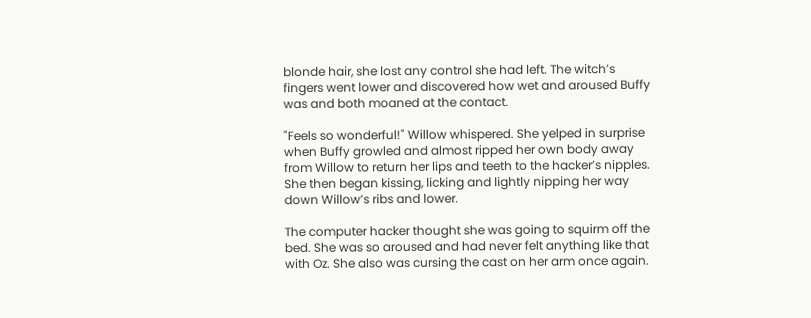blonde hair, she lost any control she had left. The witch’s fingers went lower and discovered how wet and aroused Buffy was and both moaned at the contact.

"Feels so wonderful!" Willow whispered. She yelped in surprise when Buffy growled and almost ripped her own body away from Willow to return her lips and teeth to the hacker’s nipples. She then began kissing, licking and lightly nipping her way down Willow’s ribs and lower.

The computer hacker thought she was going to squirm off the bed. She was so aroused and had never felt anything like that with Oz. She also was cursing the cast on her arm once again.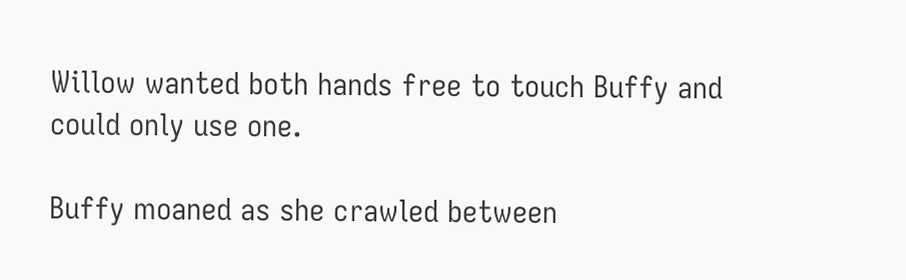Willow wanted both hands free to touch Buffy and could only use one.

Buffy moaned as she crawled between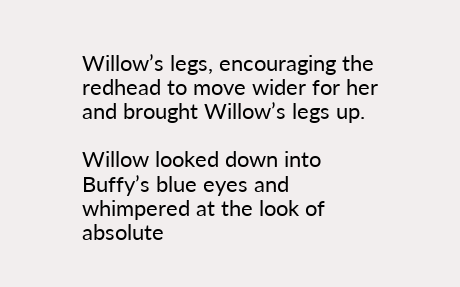Willow’s legs, encouraging the redhead to move wider for her and brought Willow’s legs up.

Willow looked down into Buffy’s blue eyes and whimpered at the look of absolute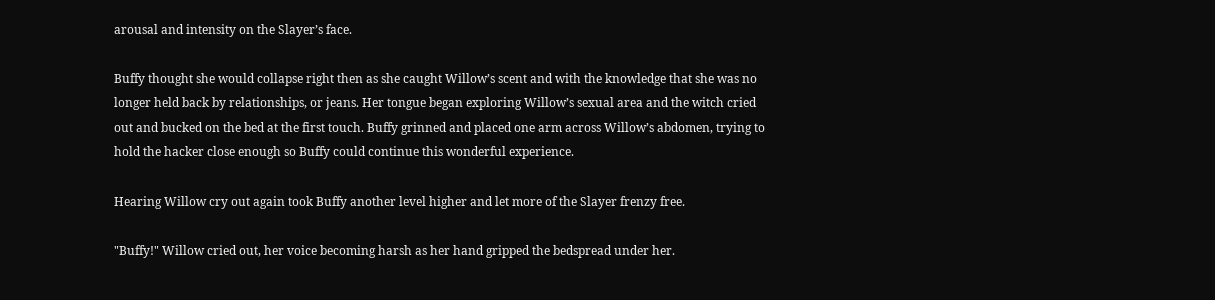arousal and intensity on the Slayer’s face.

Buffy thought she would collapse right then as she caught Willow’s scent and with the knowledge that she was no longer held back by relationships, or jeans. Her tongue began exploring Willow’s sexual area and the witch cried out and bucked on the bed at the first touch. Buffy grinned and placed one arm across Willow’s abdomen, trying to hold the hacker close enough so Buffy could continue this wonderful experience.

Hearing Willow cry out again took Buffy another level higher and let more of the Slayer frenzy free.

"Buffy!" Willow cried out, her voice becoming harsh as her hand gripped the bedspread under her.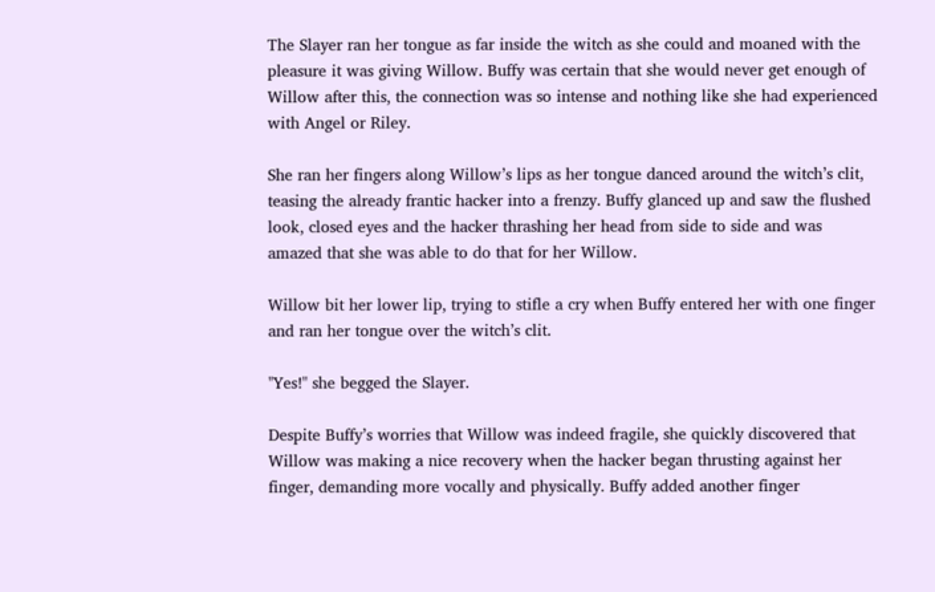The Slayer ran her tongue as far inside the witch as she could and moaned with the pleasure it was giving Willow. Buffy was certain that she would never get enough of Willow after this, the connection was so intense and nothing like she had experienced with Angel or Riley.

She ran her fingers along Willow’s lips as her tongue danced around the witch’s clit, teasing the already frantic hacker into a frenzy. Buffy glanced up and saw the flushed look, closed eyes and the hacker thrashing her head from side to side and was amazed that she was able to do that for her Willow.

Willow bit her lower lip, trying to stifle a cry when Buffy entered her with one finger and ran her tongue over the witch’s clit.

"Yes!" she begged the Slayer.

Despite Buffy’s worries that Willow was indeed fragile, she quickly discovered that Willow was making a nice recovery when the hacker began thrusting against her finger, demanding more vocally and physically. Buffy added another finger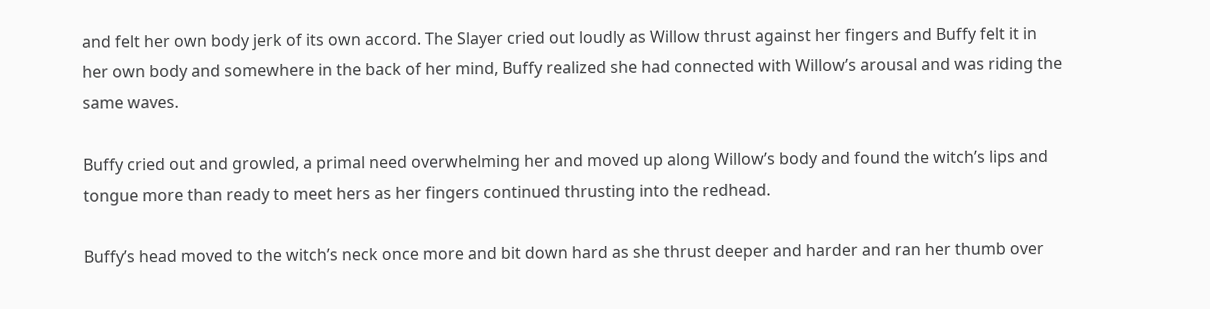and felt her own body jerk of its own accord. The Slayer cried out loudly as Willow thrust against her fingers and Buffy felt it in her own body and somewhere in the back of her mind, Buffy realized she had connected with Willow’s arousal and was riding the same waves.

Buffy cried out and growled, a primal need overwhelming her and moved up along Willow’s body and found the witch’s lips and tongue more than ready to meet hers as her fingers continued thrusting into the redhead.

Buffy’s head moved to the witch’s neck once more and bit down hard as she thrust deeper and harder and ran her thumb over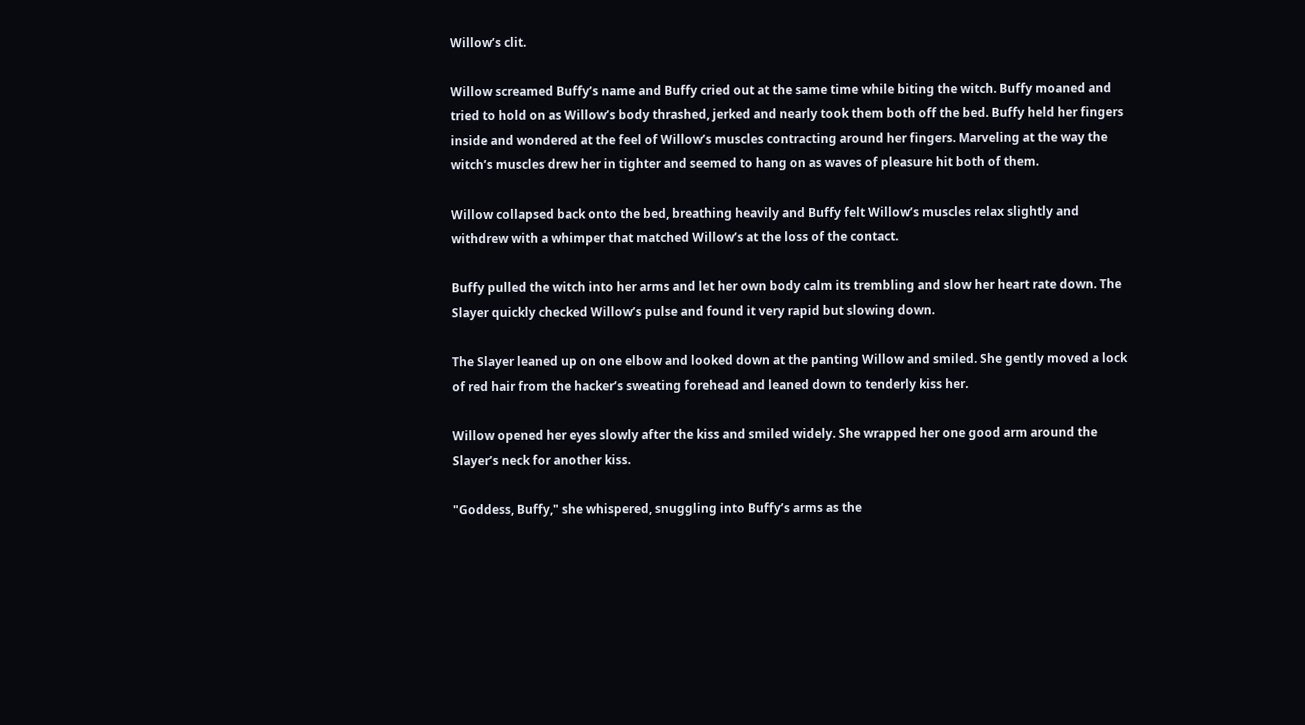Willow’s clit.

Willow screamed Buffy’s name and Buffy cried out at the same time while biting the witch. Buffy moaned and tried to hold on as Willow’s body thrashed, jerked and nearly took them both off the bed. Buffy held her fingers inside and wondered at the feel of Willow’s muscles contracting around her fingers. Marveling at the way the witch’s muscles drew her in tighter and seemed to hang on as waves of pleasure hit both of them.

Willow collapsed back onto the bed, breathing heavily and Buffy felt Willow’s muscles relax slightly and withdrew with a whimper that matched Willow’s at the loss of the contact.

Buffy pulled the witch into her arms and let her own body calm its trembling and slow her heart rate down. The Slayer quickly checked Willow’s pulse and found it very rapid but slowing down.

The Slayer leaned up on one elbow and looked down at the panting Willow and smiled. She gently moved a lock of red hair from the hacker’s sweating forehead and leaned down to tenderly kiss her.

Willow opened her eyes slowly after the kiss and smiled widely. She wrapped her one good arm around the Slayer’s neck for another kiss.

"Goddess, Buffy," she whispered, snuggling into Buffy’s arms as the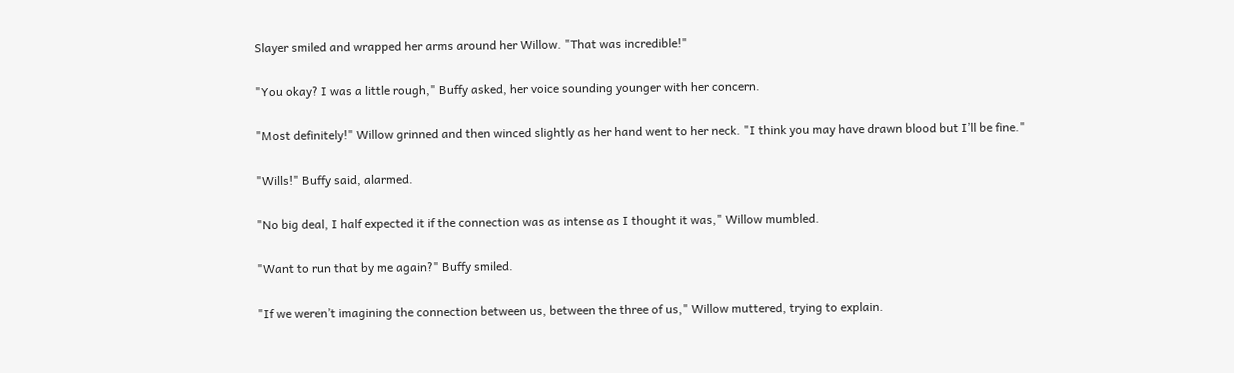Slayer smiled and wrapped her arms around her Willow. "That was incredible!"

"You okay? I was a little rough," Buffy asked, her voice sounding younger with her concern.

"Most definitely!" Willow grinned and then winced slightly as her hand went to her neck. "I think you may have drawn blood but I’ll be fine."

"Wills!" Buffy said, alarmed.

"No big deal, I half expected it if the connection was as intense as I thought it was," Willow mumbled.

"Want to run that by me again?" Buffy smiled.

"If we weren’t imagining the connection between us, between the three of us," Willow muttered, trying to explain.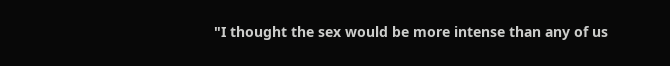"I thought the sex would be more intense than any of us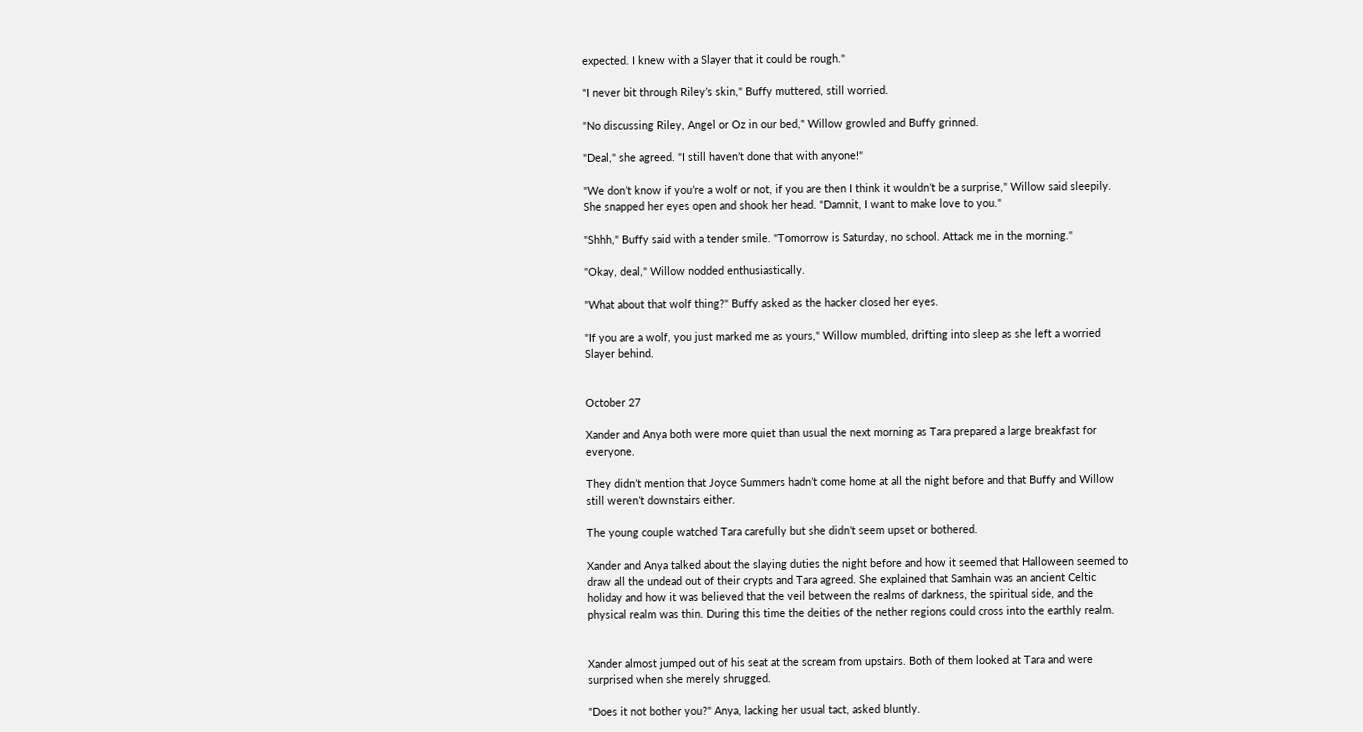expected. I knew with a Slayer that it could be rough."

"I never bit through Riley’s skin," Buffy muttered, still worried.

"No discussing Riley, Angel or Oz in our bed," Willow growled and Buffy grinned.

"Deal," she agreed. "I still haven’t done that with anyone!"

"We don’t know if you’re a wolf or not, if you are then I think it wouldn’t be a surprise," Willow said sleepily. She snapped her eyes open and shook her head. "Damnit, I want to make love to you."

"Shhh," Buffy said with a tender smile. "Tomorrow is Saturday, no school. Attack me in the morning."

"Okay, deal," Willow nodded enthusiastically.

"What about that wolf thing?" Buffy asked as the hacker closed her eyes.

"If you are a wolf, you just marked me as yours," Willow mumbled, drifting into sleep as she left a worried Slayer behind.


October 27

Xander and Anya both were more quiet than usual the next morning as Tara prepared a large breakfast for everyone.

They didn’t mention that Joyce Summers hadn’t come home at all the night before and that Buffy and Willow still weren’t downstairs either.

The young couple watched Tara carefully but she didn’t seem upset or bothered.

Xander and Anya talked about the slaying duties the night before and how it seemed that Halloween seemed to draw all the undead out of their crypts and Tara agreed. She explained that Samhain was an ancient Celtic holiday and how it was believed that the veil between the realms of darkness, the spiritual side, and the physical realm was thin. During this time the deities of the nether regions could cross into the earthly realm.


Xander almost jumped out of his seat at the scream from upstairs. Both of them looked at Tara and were surprised when she merely shrugged.

"Does it not bother you?" Anya, lacking her usual tact, asked bluntly.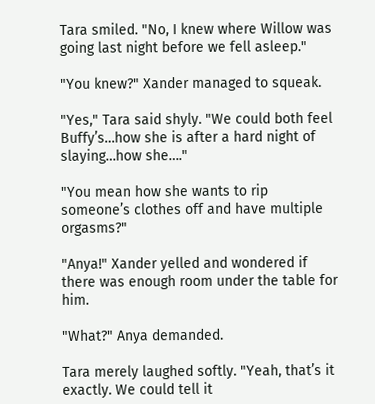Tara smiled. "No, I knew where Willow was going last night before we fell asleep."

"You knew?" Xander managed to squeak.

"Yes," Tara said shyly. "We could both feel Buffy’s…how she is after a hard night of slaying…how she…."

"You mean how she wants to rip someone’s clothes off and have multiple orgasms?"

"Anya!" Xander yelled and wondered if there was enough room under the table for him.

"What?" Anya demanded.

Tara merely laughed softly. "Yeah, that’s it exactly. We could tell it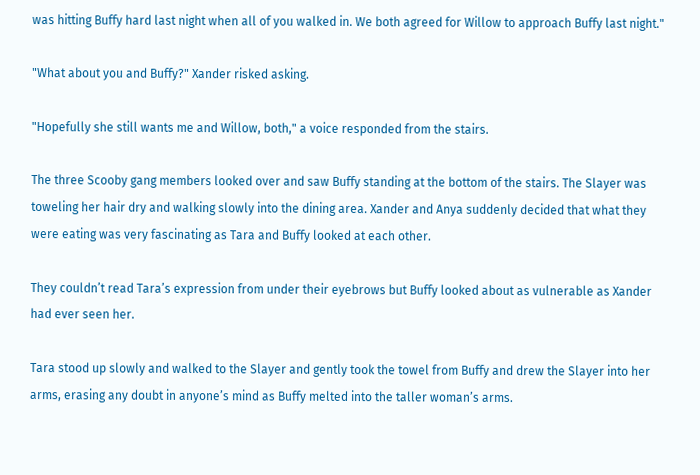was hitting Buffy hard last night when all of you walked in. We both agreed for Willow to approach Buffy last night."

"What about you and Buffy?" Xander risked asking.

"Hopefully she still wants me and Willow, both," a voice responded from the stairs.

The three Scooby gang members looked over and saw Buffy standing at the bottom of the stairs. The Slayer was toweling her hair dry and walking slowly into the dining area. Xander and Anya suddenly decided that what they were eating was very fascinating as Tara and Buffy looked at each other.

They couldn’t read Tara’s expression from under their eyebrows but Buffy looked about as vulnerable as Xander had ever seen her.

Tara stood up slowly and walked to the Slayer and gently took the towel from Buffy and drew the Slayer into her arms, erasing any doubt in anyone’s mind as Buffy melted into the taller woman’s arms.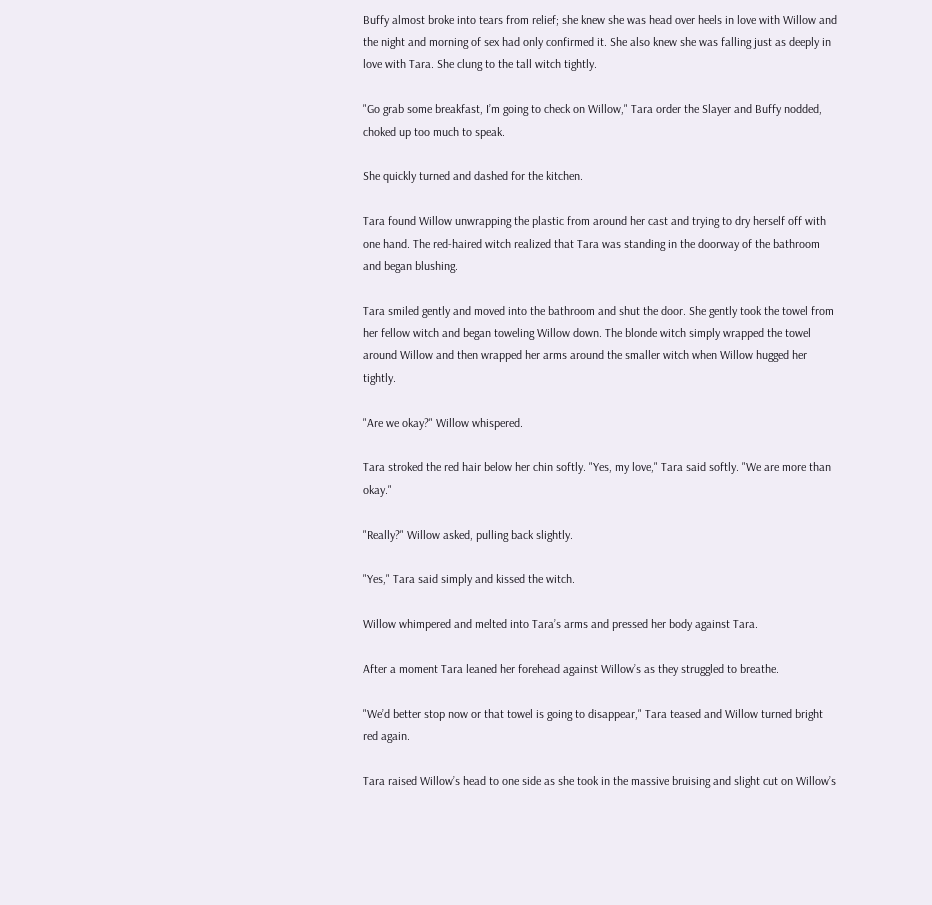Buffy almost broke into tears from relief; she knew she was head over heels in love with Willow and the night and morning of sex had only confirmed it. She also knew she was falling just as deeply in love with Tara. She clung to the tall witch tightly.

"Go grab some breakfast, I’m going to check on Willow," Tara order the Slayer and Buffy nodded, choked up too much to speak.

She quickly turned and dashed for the kitchen.

Tara found Willow unwrapping the plastic from around her cast and trying to dry herself off with one hand. The red-haired witch realized that Tara was standing in the doorway of the bathroom and began blushing.

Tara smiled gently and moved into the bathroom and shut the door. She gently took the towel from her fellow witch and began toweling Willow down. The blonde witch simply wrapped the towel around Willow and then wrapped her arms around the smaller witch when Willow hugged her tightly.

"Are we okay?" Willow whispered.

Tara stroked the red hair below her chin softly. "Yes, my love," Tara said softly. "We are more than okay."

"Really?" Willow asked, pulling back slightly.

"Yes," Tara said simply and kissed the witch.

Willow whimpered and melted into Tara’s arms and pressed her body against Tara.

After a moment Tara leaned her forehead against Willow’s as they struggled to breathe.

"We’d better stop now or that towel is going to disappear," Tara teased and Willow turned bright red again.

Tara raised Willow’s head to one side as she took in the massive bruising and slight cut on Willow’s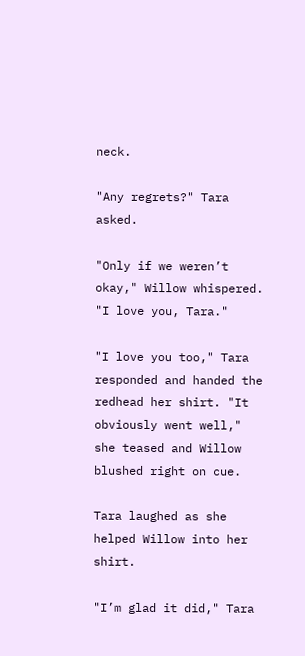neck.

"Any regrets?" Tara asked.

"Only if we weren’t okay," Willow whispered. "I love you, Tara."

"I love you too," Tara responded and handed the redhead her shirt. "It obviously went well," she teased and Willow blushed right on cue.

Tara laughed as she helped Willow into her shirt.

"I’m glad it did," Tara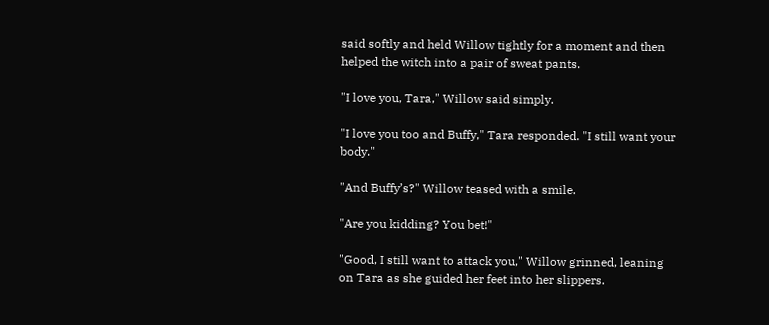said softly and held Willow tightly for a moment and then helped the witch into a pair of sweat pants.

"I love you, Tara," Willow said simply.

"I love you too and Buffy," Tara responded. "I still want your body."

"And Buffy’s?" Willow teased with a smile.

"Are you kidding? You bet!"

"Good, I still want to attack you," Willow grinned, leaning on Tara as she guided her feet into her slippers.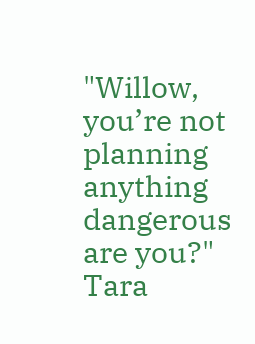"Willow, you’re not planning anything dangerous are you?" Tara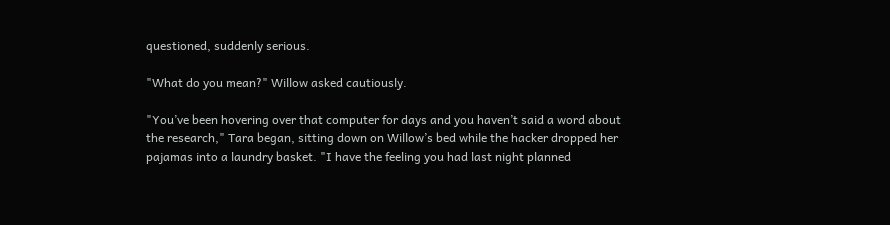questioned, suddenly serious.

"What do you mean?" Willow asked cautiously.

"You’ve been hovering over that computer for days and you haven’t said a word about the research," Tara began, sitting down on Willow’s bed while the hacker dropped her pajamas into a laundry basket. "I have the feeling you had last night planned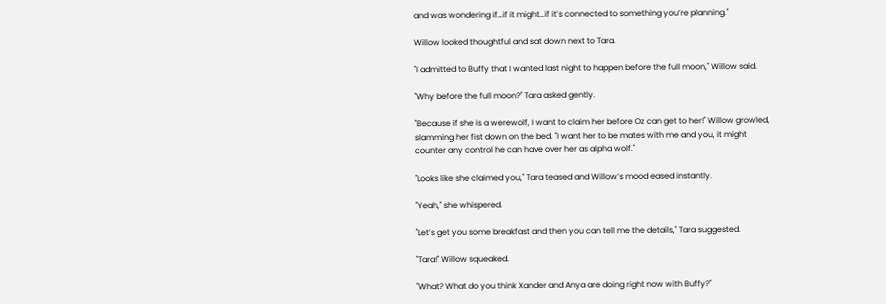and was wondering if…if it might…if it’s connected to something you’re planning."

Willow looked thoughtful and sat down next to Tara.

"I admitted to Buffy that I wanted last night to happen before the full moon," Willow said.

"Why before the full moon?" Tara asked gently.

"Because if she is a werewolf, I want to claim her before Oz can get to her!" Willow growled, slamming her fist down on the bed. "I want her to be mates with me and you, it might counter any control he can have over her as alpha wolf."

"Looks like she claimed you," Tara teased and Willow’s mood eased instantly.

"Yeah," she whispered.

"Let’s get you some breakfast and then you can tell me the details," Tara suggested.

"Tara!" Willow squeaked.

"What? What do you think Xander and Anya are doing right now with Buffy?"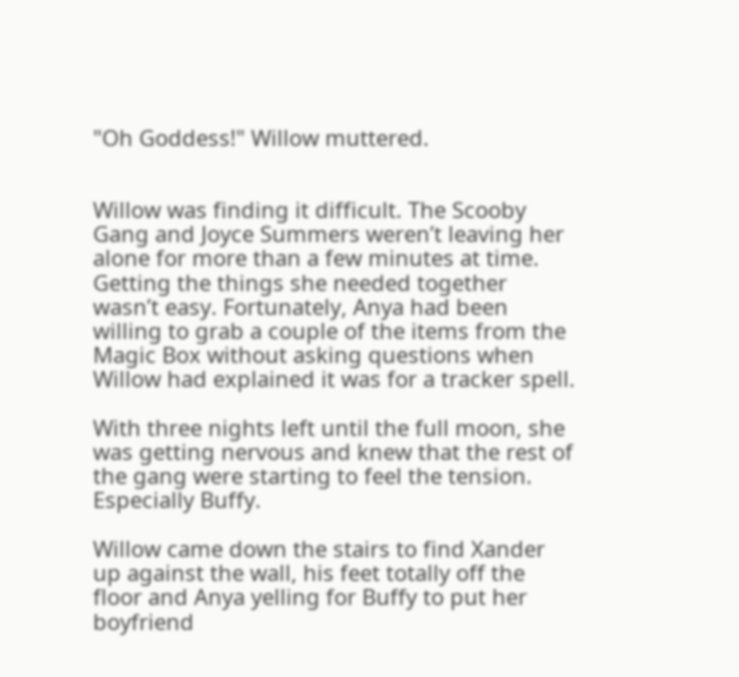"Oh Goddess!" Willow muttered.


Willow was finding it difficult. The Scooby Gang and Joyce Summers weren’t leaving her alone for more than a few minutes at time. Getting the things she needed together wasn’t easy. Fortunately, Anya had been willing to grab a couple of the items from the Magic Box without asking questions when Willow had explained it was for a tracker spell.

With three nights left until the full moon, she was getting nervous and knew that the rest of the gang were starting to feel the tension. Especially Buffy.

Willow came down the stairs to find Xander up against the wall, his feet totally off the floor and Anya yelling for Buffy to put her boyfriend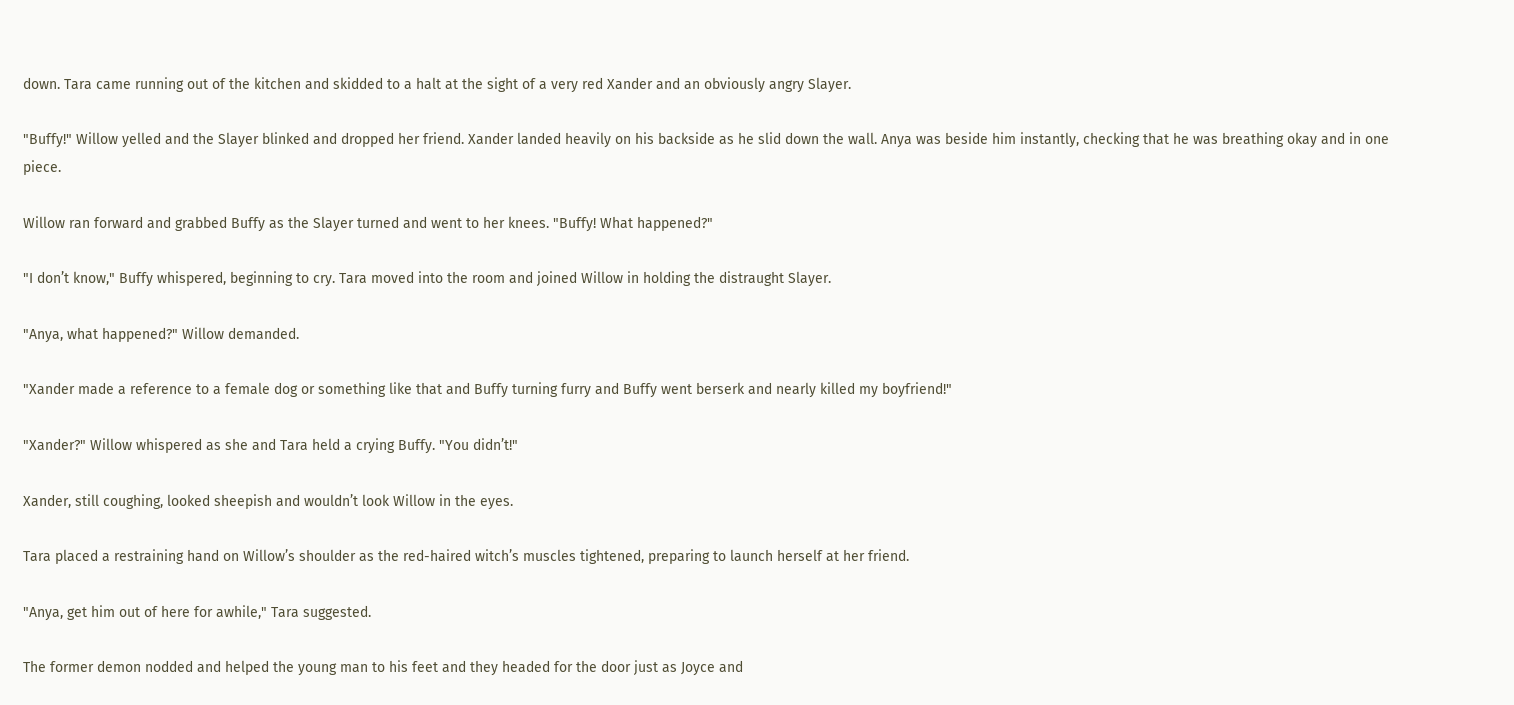down. Tara came running out of the kitchen and skidded to a halt at the sight of a very red Xander and an obviously angry Slayer.

"Buffy!" Willow yelled and the Slayer blinked and dropped her friend. Xander landed heavily on his backside as he slid down the wall. Anya was beside him instantly, checking that he was breathing okay and in one piece.

Willow ran forward and grabbed Buffy as the Slayer turned and went to her knees. "Buffy! What happened?"

"I don’t know," Buffy whispered, beginning to cry. Tara moved into the room and joined Willow in holding the distraught Slayer.

"Anya, what happened?" Willow demanded.

"Xander made a reference to a female dog or something like that and Buffy turning furry and Buffy went berserk and nearly killed my boyfriend!"

"Xander?" Willow whispered as she and Tara held a crying Buffy. "You didn’t!"

Xander, still coughing, looked sheepish and wouldn’t look Willow in the eyes.

Tara placed a restraining hand on Willow’s shoulder as the red-haired witch’s muscles tightened, preparing to launch herself at her friend.

"Anya, get him out of here for awhile," Tara suggested.

The former demon nodded and helped the young man to his feet and they headed for the door just as Joyce and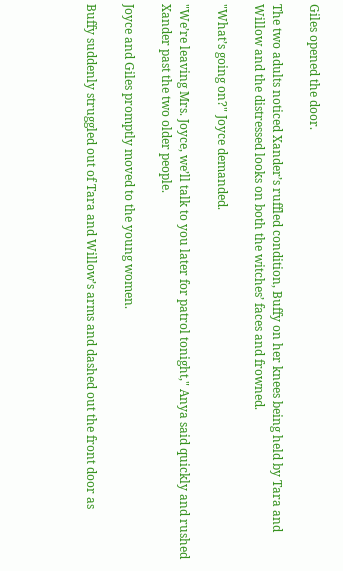Giles opened the door.

The two adults noticed Xander’s ruffled condition, Buffy on her knees being held by Tara and Willow and the distressed looks on both the witches’ faces and frowned.

"What’s going on?" Joyce demanded.

"We’re leaving Mrs. Joyce, we’ll talk to you later for patrol tonight," Anya said quickly and rushed Xander past the two older people.

Joyce and Giles promptly moved to the young women.

Buffy suddenly struggled out of Tara and Willow’s arms and dashed out the front door as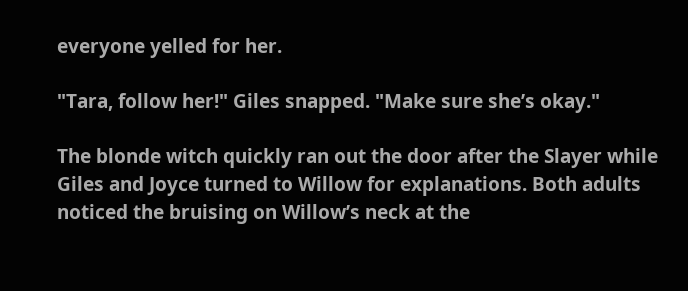everyone yelled for her.

"Tara, follow her!" Giles snapped. "Make sure she’s okay."

The blonde witch quickly ran out the door after the Slayer while Giles and Joyce turned to Willow for explanations. Both adults noticed the bruising on Willow’s neck at the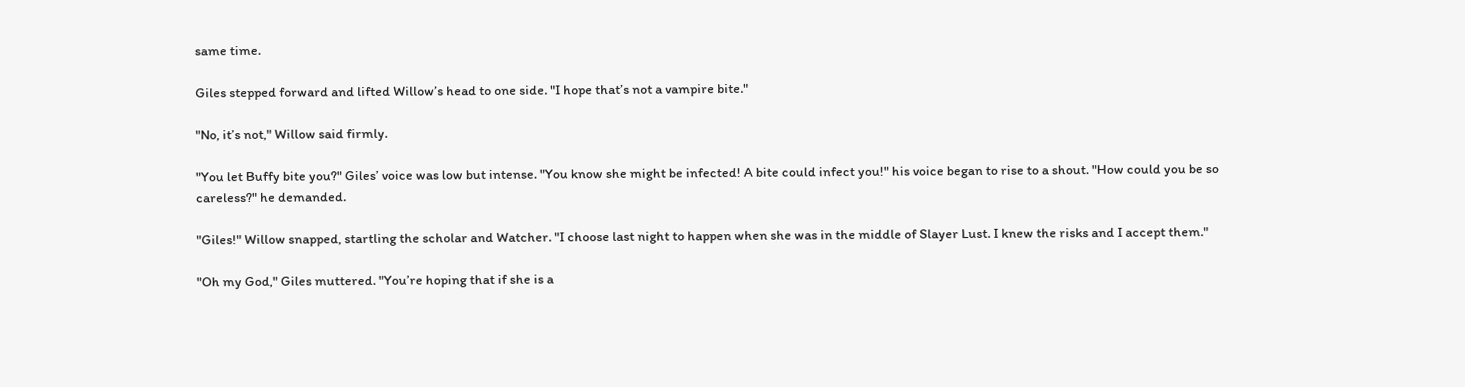same time.

Giles stepped forward and lifted Willow’s head to one side. "I hope that’s not a vampire bite."

"No, it’s not," Willow said firmly.

"You let Buffy bite you?" Giles’ voice was low but intense. "You know she might be infected! A bite could infect you!" his voice began to rise to a shout. "How could you be so careless?" he demanded.

"Giles!" Willow snapped, startling the scholar and Watcher. "I choose last night to happen when she was in the middle of Slayer Lust. I knew the risks and I accept them."

"Oh my God," Giles muttered. "You’re hoping that if she is a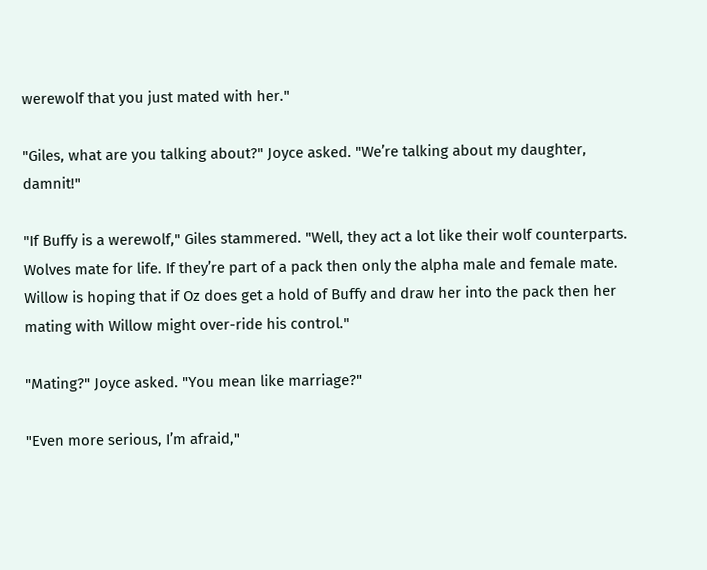werewolf that you just mated with her."

"Giles, what are you talking about?" Joyce asked. "We’re talking about my daughter, damnit!"

"If Buffy is a werewolf," Giles stammered. "Well, they act a lot like their wolf counterparts. Wolves mate for life. If they’re part of a pack then only the alpha male and female mate. Willow is hoping that if Oz does get a hold of Buffy and draw her into the pack then her mating with Willow might over-ride his control."

"Mating?" Joyce asked. "You mean like marriage?"

"Even more serious, I’m afraid,"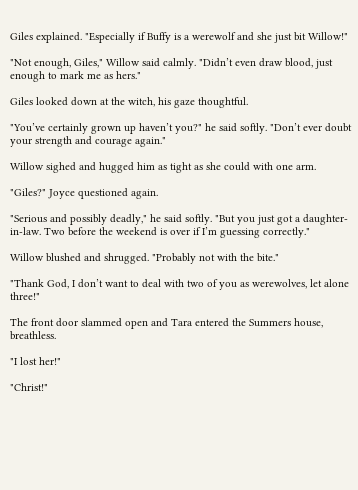Giles explained. "Especially if Buffy is a werewolf and she just bit Willow!"

"Not enough, Giles," Willow said calmly. "Didn’t even draw blood, just enough to mark me as hers."

Giles looked down at the witch, his gaze thoughtful.

"You’ve certainly grown up haven’t you?" he said softly. "Don’t ever doubt your strength and courage again."

Willow sighed and hugged him as tight as she could with one arm.

"Giles?" Joyce questioned again.

"Serious and possibly deadly," he said softly. "But you just got a daughter-in-law. Two before the weekend is over if I’m guessing correctly."

Willow blushed and shrugged. "Probably not with the bite."

"Thank God, I don’t want to deal with two of you as werewolves, let alone three!"

The front door slammed open and Tara entered the Summers house, breathless.

"I lost her!"

"Christ!"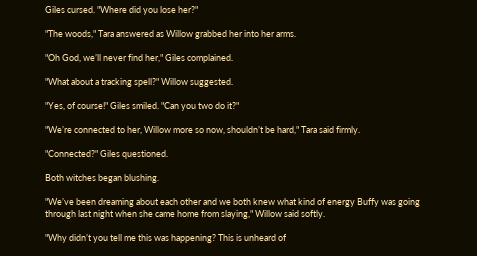Giles cursed. "Where did you lose her?"

"The woods," Tara answered as Willow grabbed her into her arms.

"Oh God, we’ll never find her," Giles complained.

"What about a tracking spell?" Willow suggested.

"Yes, of course!" Giles smiled. "Can you two do it?"

"We’re connected to her, Willow more so now, shouldn’t be hard," Tara said firmly.

"Connected?" Giles questioned.

Both witches began blushing.

"We’ve been dreaming about each other and we both knew what kind of energy Buffy was going through last night when she came home from slaying," Willow said softly.

"Why didn’t you tell me this was happening? This is unheard of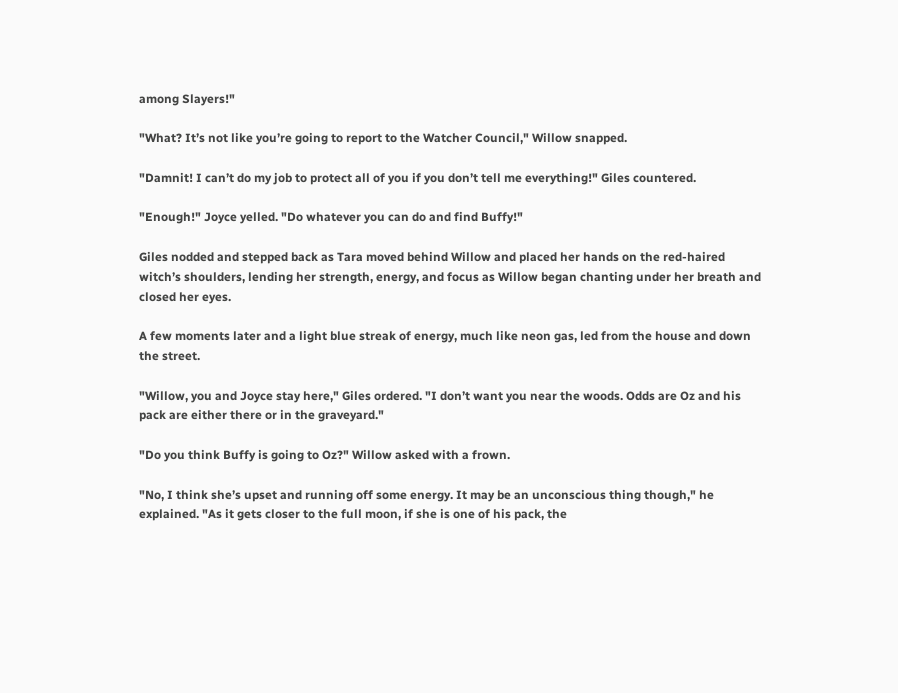among Slayers!"

"What? It’s not like you’re going to report to the Watcher Council," Willow snapped.

"Damnit! I can’t do my job to protect all of you if you don’t tell me everything!" Giles countered.

"Enough!" Joyce yelled. "Do whatever you can do and find Buffy!"

Giles nodded and stepped back as Tara moved behind Willow and placed her hands on the red-haired witch’s shoulders, lending her strength, energy, and focus as Willow began chanting under her breath and closed her eyes.

A few moments later and a light blue streak of energy, much like neon gas, led from the house and down the street.

"Willow, you and Joyce stay here," Giles ordered. "I don’t want you near the woods. Odds are Oz and his pack are either there or in the graveyard."

"Do you think Buffy is going to Oz?" Willow asked with a frown.

"No, I think she’s upset and running off some energy. It may be an unconscious thing though," he explained. "As it gets closer to the full moon, if she is one of his pack, the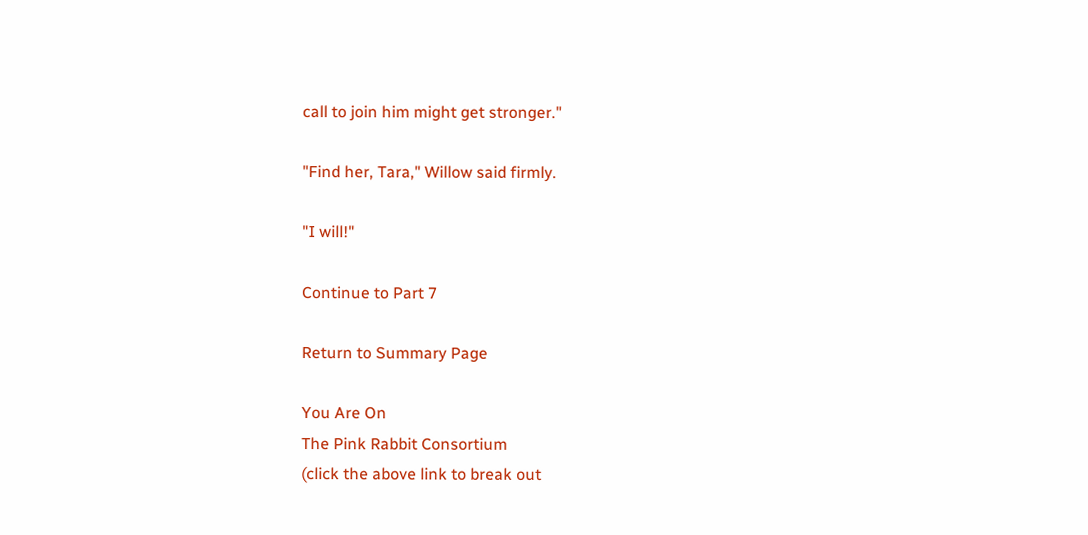call to join him might get stronger."

"Find her, Tara," Willow said firmly.

"I will!"

Continue to Part 7

Return to Summary Page

You Are On
The Pink Rabbit Consortium
(click the above link to break out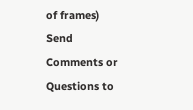of frames)
Send Comments or Questions to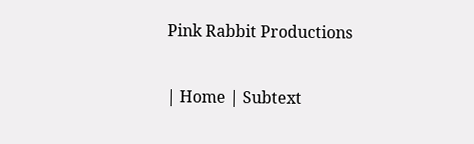Pink Rabbit Productions

| Home | Subtext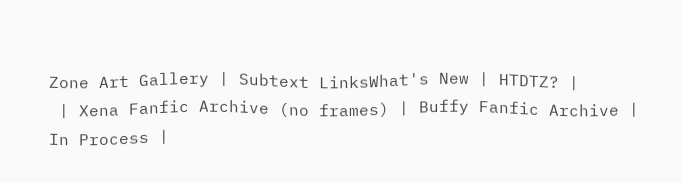Zone Art Gallery | Subtext LinksWhat's New | HTDTZ? |
 | Xena Fanfic Archive (no frames) | Buffy Fanfic Archive | In Process |